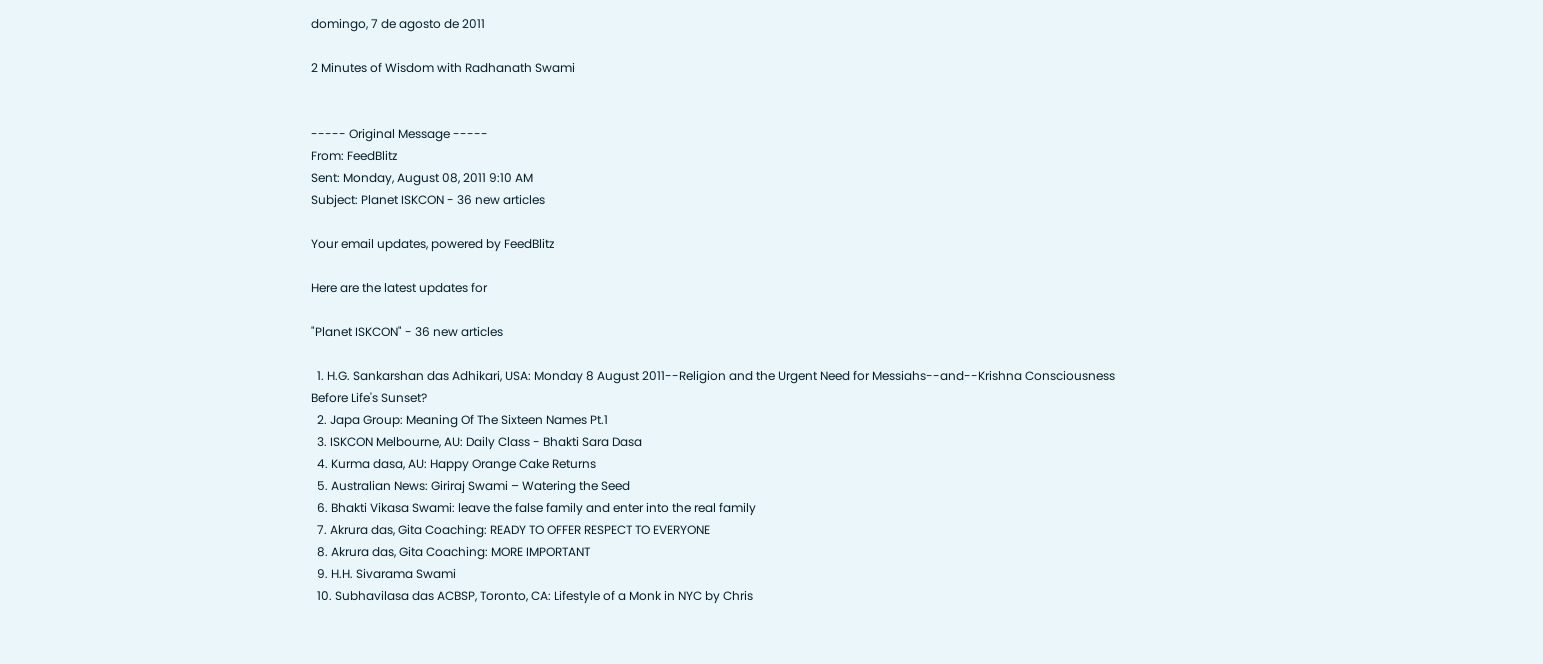domingo, 7 de agosto de 2011

2 Minutes of Wisdom with Radhanath Swami


----- Original Message -----
From: FeedBlitz
Sent: Monday, August 08, 2011 9:10 AM
Subject: Planet ISKCON - 36 new articles

Your email updates, powered by FeedBlitz

Here are the latest updates for

"Planet ISKCON" - 36 new articles

  1. H.G. Sankarshan das Adhikari, USA: Monday 8 August 2011--Religion and the Urgent Need for Messiahs--and--Krishna Consciousness Before Life's Sunset?
  2. Japa Group: Meaning Of The Sixteen Names Pt.1
  3. ISKCON Melbourne, AU: Daily Class - Bhakti Sara Dasa
  4. Kurma dasa, AU: Happy Orange Cake Returns
  5. Australian News: Giriraj Swami – Watering the Seed
  6. Bhakti Vikasa Swami: leave the false family and enter into the real family
  7. Akrura das, Gita Coaching: READY TO OFFER RESPECT TO EVERYONE
  8. Akrura das, Gita Coaching: MORE IMPORTANT
  9. H.H. Sivarama Swami
  10. Subhavilasa das ACBSP, Toronto, CA: Lifestyle of a Monk in NYC by Chris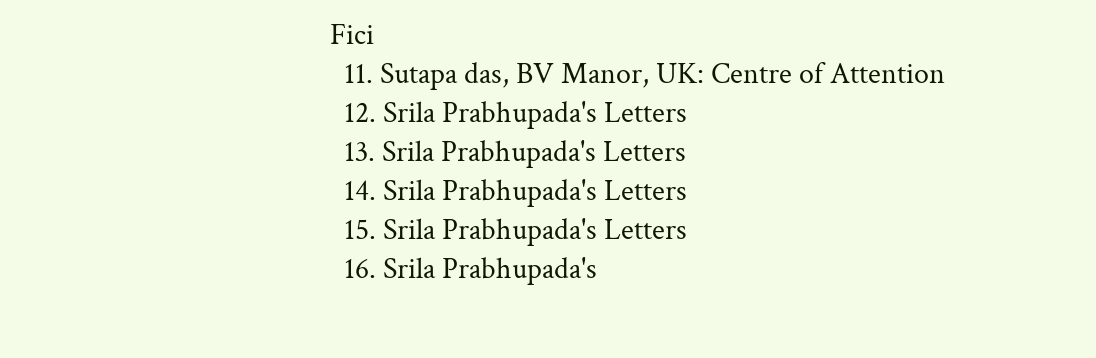Fici
  11. Sutapa das, BV Manor, UK: Centre of Attention
  12. Srila Prabhupada's Letters
  13. Srila Prabhupada's Letters
  14. Srila Prabhupada's Letters
  15. Srila Prabhupada's Letters
  16. Srila Prabhupada's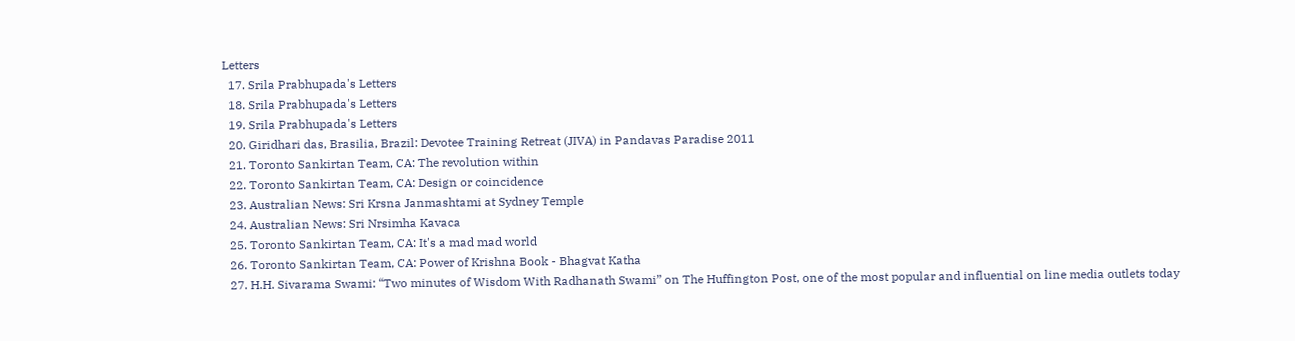Letters
  17. Srila Prabhupada's Letters
  18. Srila Prabhupada's Letters
  19. Srila Prabhupada's Letters
  20. Giridhari das, Brasilia, Brazil: Devotee Training Retreat (JIVA) in Pandavas Paradise 2011
  21. Toronto Sankirtan Team, CA: The revolution within
  22. Toronto Sankirtan Team, CA: Design or coincidence
  23. Australian News: Sri Krsna Janmashtami at Sydney Temple
  24. Australian News: Sri Nrsimha Kavaca
  25. Toronto Sankirtan Team, CA: It's a mad mad world
  26. Toronto Sankirtan Team, CA: Power of Krishna Book - Bhagvat Katha
  27. H.H. Sivarama Swami: “Two minutes of Wisdom With Radhanath Swami” on The Huffington Post, one of the most popular and influential on line media outlets today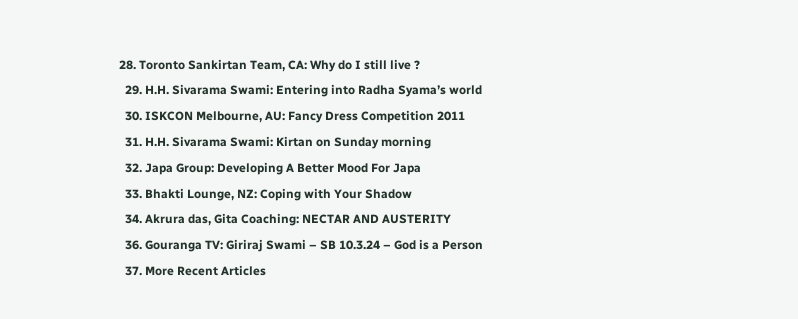28. Toronto Sankirtan Team, CA: Why do I still live ?
  29. H.H. Sivarama Swami: Entering into Radha Syama’s world
  30. ISKCON Melbourne, AU: Fancy Dress Competition 2011
  31. H.H. Sivarama Swami: Kirtan on Sunday morning
  32. Japa Group: Developing A Better Mood For Japa
  33. Bhakti Lounge, NZ: Coping with Your Shadow
  34. Akrura das, Gita Coaching: NECTAR AND AUSTERITY
  36. Gouranga TV: Giriraj Swami – SB 10.3.24 – God is a Person
  37. More Recent Articles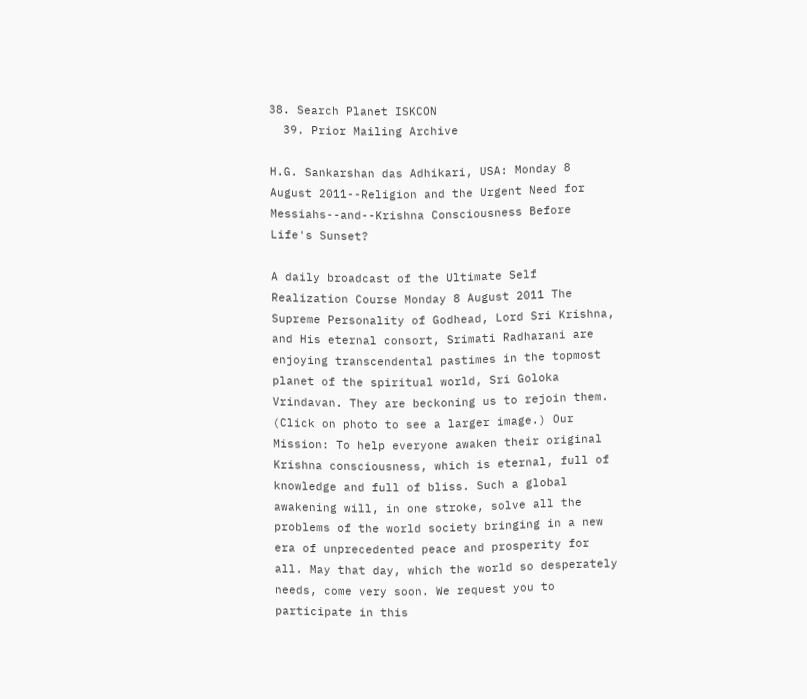38. Search Planet ISKCON
  39. Prior Mailing Archive

H.G. Sankarshan das Adhikari, USA: Monday 8 August 2011--Religion and the Urgent Need for Messiahs--and--Krishna Consciousness Before Life's Sunset?

A daily broadcast of the Ultimate Self Realization Course Monday 8 August 2011 The Supreme Personality of Godhead, Lord Sri Krishna, and His eternal consort, Srimati Radharani are enjoying transcendental pastimes in the topmost planet of the spiritual world, Sri Goloka Vrindavan. They are beckoning us to rejoin them. (Click on photo to see a larger image.) Our Mission: To help everyone awaken their original Krishna consciousness, which is eternal, full of knowledge and full of bliss. Such a global awakening will, in one stroke, solve all the problems of the world society bringing in a new era of unprecedented peace and prosperity for all. May that day, which the world so desperately needs, come very soon. We request you to participate in this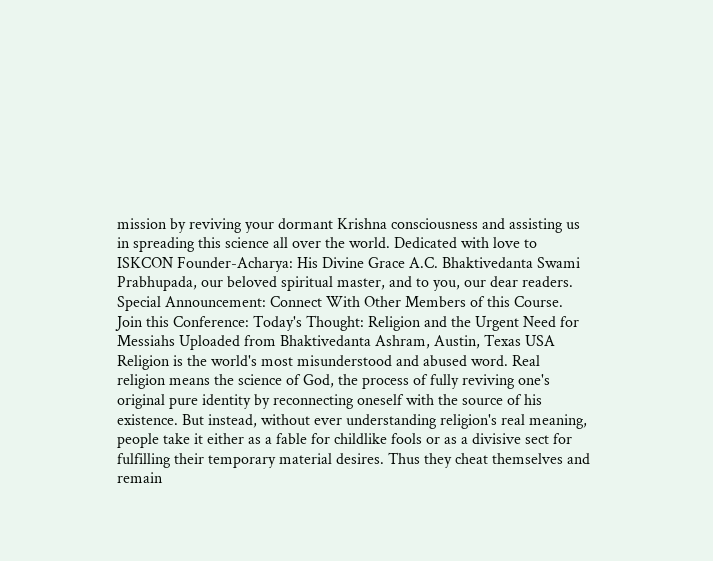mission by reviving your dormant Krishna consciousness and assisting us in spreading this science all over the world. Dedicated with love to ISKCON Founder-Acharya: His Divine Grace A.C. Bhaktivedanta Swami Prabhupada, our beloved spiritual master, and to you, our dear readers. Special Announcement: Connect With Other Members of this Course. Join this Conference: Today's Thought: Religion and the Urgent Need for Messiahs Uploaded from Bhaktivedanta Ashram, Austin, Texas USA Religion is the world's most misunderstood and abused word. Real religion means the science of God, the process of fully reviving one's original pure identity by reconnecting oneself with the source of his existence. But instead, without ever understanding religion's real meaning, people take it either as a fable for childlike fools or as a divisive sect for fulfilling their temporary material desires. Thus they cheat themselves and remain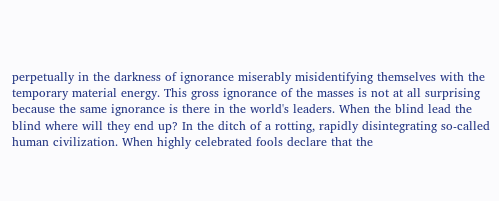perpetually in the darkness of ignorance miserably misidentifying themselves with the temporary material energy. This gross ignorance of the masses is not at all surprising because the same ignorance is there in the world's leaders. When the blind lead the blind where will they end up? In the ditch of a rotting, rapidly disintegrating so-called human civilization. When highly celebrated fools declare that the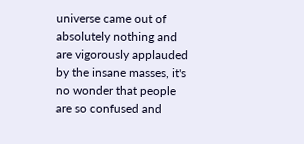universe came out of absolutely nothing and are vigorously applauded by the insane masses, it's no wonder that people are so confused and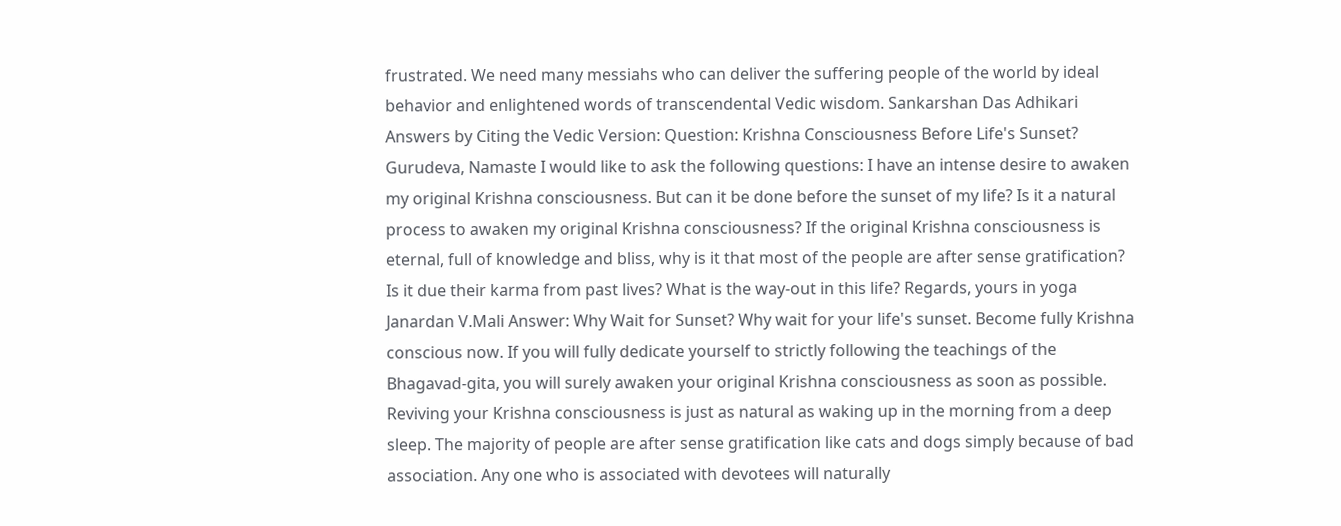frustrated. We need many messiahs who can deliver the suffering people of the world by ideal behavior and enlightened words of transcendental Vedic wisdom. Sankarshan Das Adhikari Answers by Citing the Vedic Version: Question: Krishna Consciousness Before Life's Sunset? Gurudeva, Namaste I would like to ask the following questions: I have an intense desire to awaken my original Krishna consciousness. But can it be done before the sunset of my life? Is it a natural process to awaken my original Krishna consciousness? If the original Krishna consciousness is eternal, full of knowledge and bliss, why is it that most of the people are after sense gratification? Is it due their karma from past lives? What is the way-out in this life? Regards, yours in yoga Janardan V.Mali Answer: Why Wait for Sunset? Why wait for your life's sunset. Become fully Krishna conscious now. If you will fully dedicate yourself to strictly following the teachings of the Bhagavad-gita, you will surely awaken your original Krishna consciousness as soon as possible. Reviving your Krishna consciousness is just as natural as waking up in the morning from a deep sleep. The majority of people are after sense gratification like cats and dogs simply because of bad association. Any one who is associated with devotees will naturally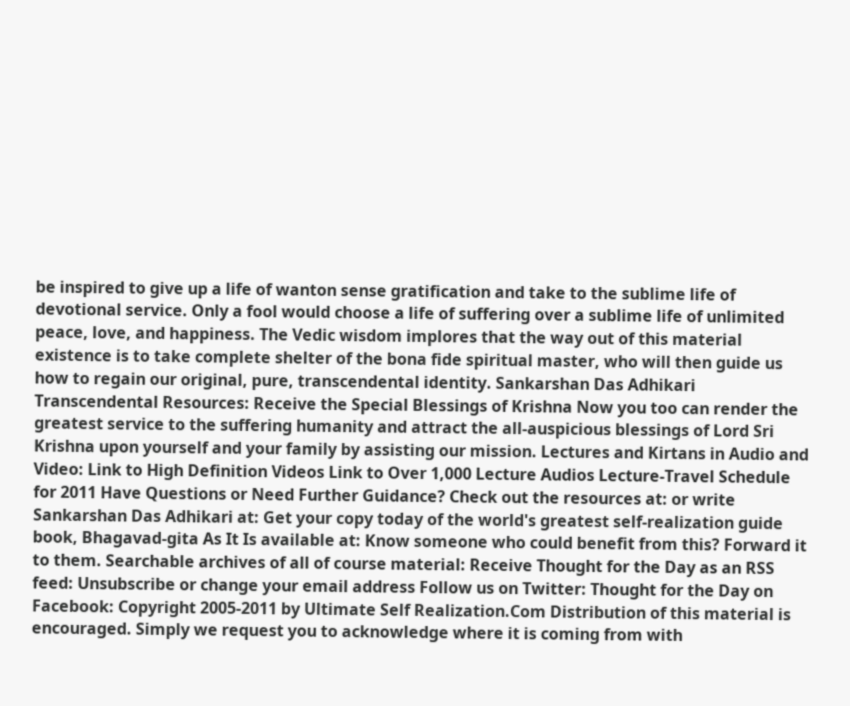be inspired to give up a life of wanton sense gratification and take to the sublime life of devotional service. Only a fool would choose a life of suffering over a sublime life of unlimited peace, love, and happiness. The Vedic wisdom implores that the way out of this material existence is to take complete shelter of the bona fide spiritual master, who will then guide us how to regain our original, pure, transcendental identity. Sankarshan Das Adhikari Transcendental Resources: Receive the Special Blessings of Krishna Now you too can render the greatest service to the suffering humanity and attract the all-auspicious blessings of Lord Sri Krishna upon yourself and your family by assisting our mission. Lectures and Kirtans in Audio and Video: Link to High Definition Videos Link to Over 1,000 Lecture Audios Lecture-Travel Schedule for 2011 Have Questions or Need Further Guidance? Check out the resources at: or write Sankarshan Das Adhikari at: Get your copy today of the world's greatest self-realization guide book, Bhagavad-gita As It Is available at: Know someone who could benefit from this? Forward it to them. Searchable archives of all of course material: Receive Thought for the Day as an RSS feed: Unsubscribe or change your email address Follow us on Twitter: Thought for the Day on Facebook: Copyright 2005-2011 by Ultimate Self Realization.Com Distribution of this material is encouraged. Simply we request you to acknowledge where it is coming from with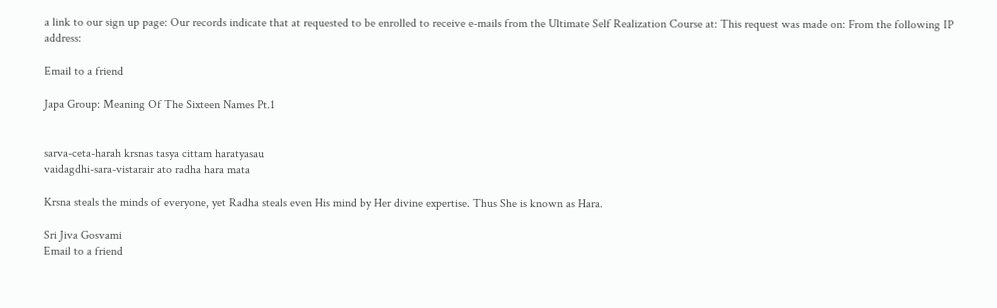a link to our sign up page: Our records indicate that at requested to be enrolled to receive e-mails from the Ultimate Self Realization Course at: This request was made on: From the following IP address:

Email to a friend

Japa Group: Meaning Of The Sixteen Names Pt.1


sarva-ceta-harah krsnas tasya cittam haratyasau
vaidagdhi-sara-vistarair ato radha hara mata

Krsna steals the minds of everyone, yet Radha steals even His mind by Her divine expertise. Thus She is known as Hara.

Sri Jiva Gosvami
Email to a friend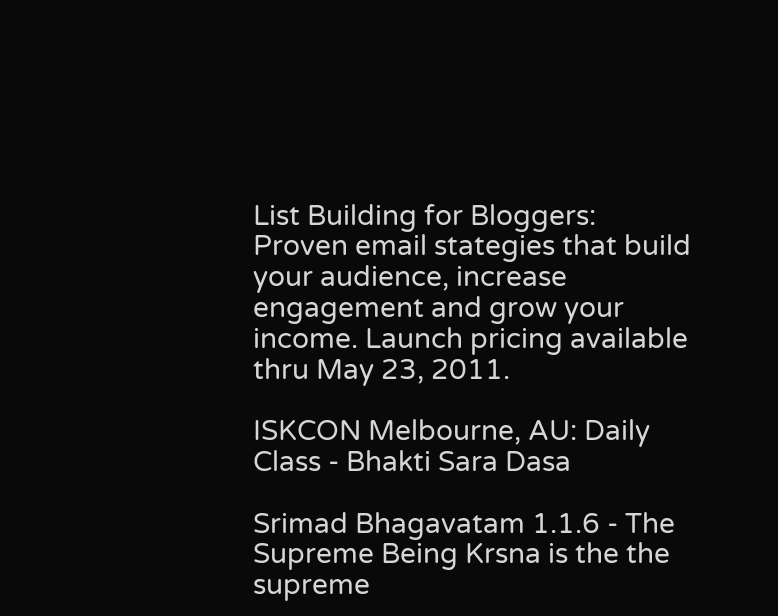List Building for Bloggers: Proven email stategies that build your audience, increase engagement and grow your income. Launch pricing available thru May 23, 2011.

ISKCON Melbourne, AU: Daily Class - Bhakti Sara Dasa

Srimad Bhagavatam 1.1.6 - The Supreme Being Krsna is the the supreme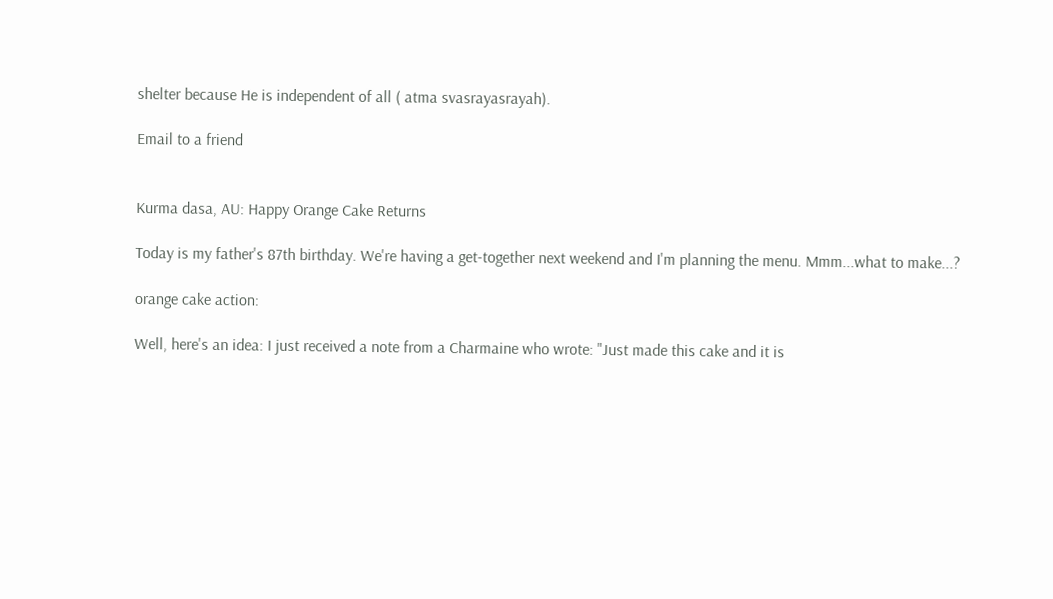shelter because He is independent of all ( atma svasrayasrayah).

Email to a friend


Kurma dasa, AU: Happy Orange Cake Returns

Today is my father's 87th birthday. We're having a get-together next weekend and I'm planning the menu. Mmm...what to make...?

orange cake action:

Well, here's an idea: I just received a note from a Charmaine who wrote: "Just made this cake and it is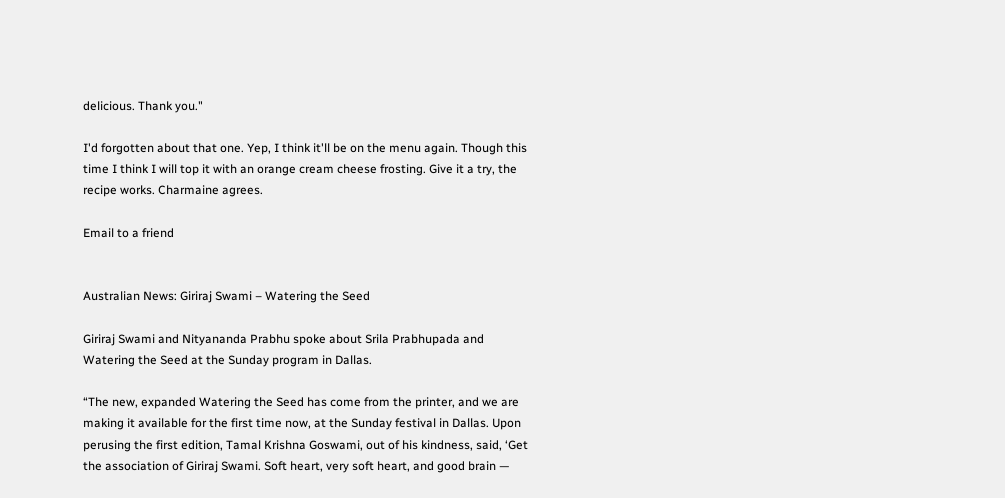delicious. Thank you."

I'd forgotten about that one. Yep, I think it'll be on the menu again. Though this time I think I will top it with an orange cream cheese frosting. Give it a try, the recipe works. Charmaine agrees.

Email to a friend


Australian News: Giriraj Swami – Watering the Seed

Giriraj Swami and Nityananda Prabhu spoke about Srila Prabhupada and Watering the Seed at the Sunday program in Dallas.

“The new, expanded Watering the Seed has come from the printer, and we are making it available for the first time now, at the Sunday festival in Dallas. Upon perusing the first edition, Tamal Krishna Goswami, out of his kindness, said, ‘Get the association of Giriraj Swami. Soft heart, very soft heart, and good brain —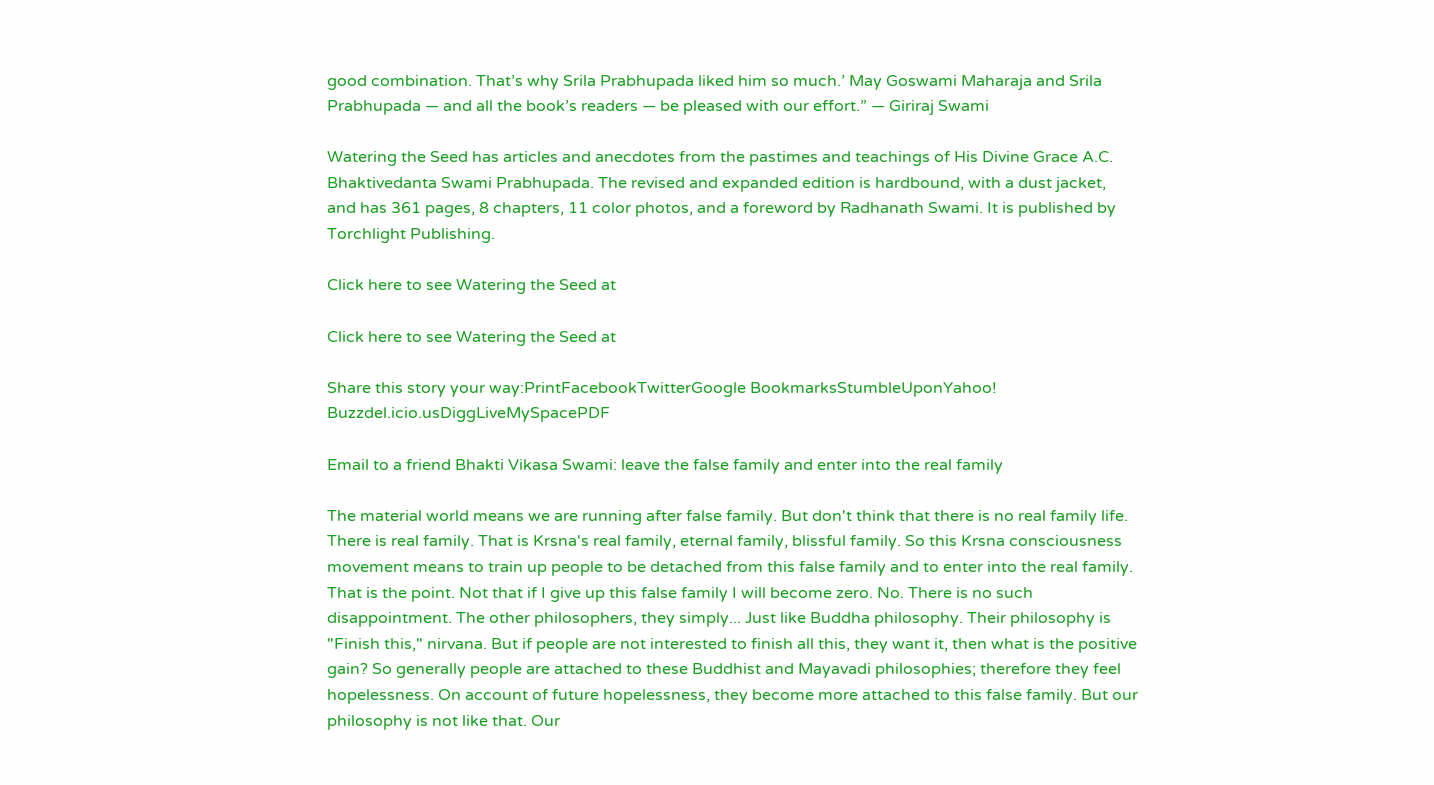good combination. That’s why Srila Prabhupada liked him so much.’ May Goswami Maharaja and Srila Prabhupada — and all the book’s readers — be pleased with our effort.” — Giriraj Swami

Watering the Seed has articles and anecdotes from the pastimes and teachings of His Divine Grace A.C. Bhaktivedanta Swami Prabhupada. The revised and expanded edition is hardbound, with a dust jacket, and has 361 pages, 8 chapters, 11 color photos, and a foreword by Radhanath Swami. It is published by Torchlight Publishing.

Click here to see Watering the Seed at

Click here to see Watering the Seed at

Share this story your way:PrintFacebookTwitterGoogle BookmarksStumbleUponYahoo! Buzzdel.icio.usDiggLiveMySpacePDF

Email to a friend Bhakti Vikasa Swami: leave the false family and enter into the real family

The material world means we are running after false family. But don't think that there is no real family life. There is real family. That is Krsna's real family, eternal family, blissful family. So this Krsna consciousness movement means to train up people to be detached from this false family and to enter into the real family. That is the point. Not that if I give up this false family I will become zero. No. There is no such disappointment. The other philosophers, they simply... Just like Buddha philosophy. Their philosophy is "Finish this," nirvana. But if people are not interested to finish all this, they want it, then what is the positive gain? So generally people are attached to these Buddhist and Mayavadi philosophies; therefore they feel hopelessness. On account of future hopelessness, they become more attached to this false family. But our philosophy is not like that. Our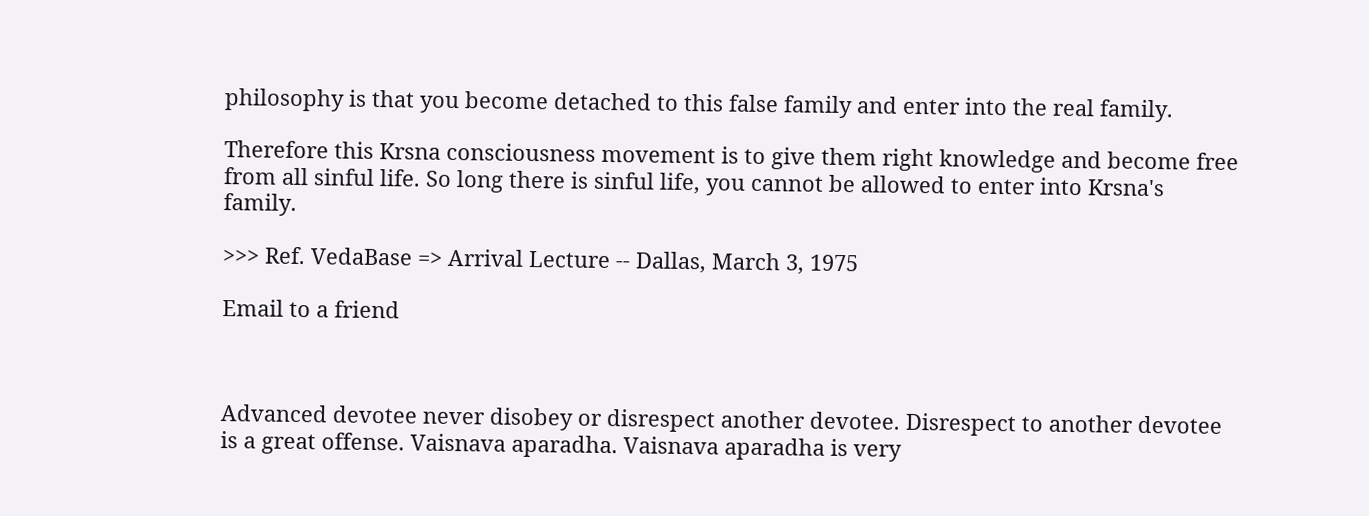philosophy is that you become detached to this false family and enter into the real family.

Therefore this Krsna consciousness movement is to give them right knowledge and become free from all sinful life. So long there is sinful life, you cannot be allowed to enter into Krsna's family.

>>> Ref. VedaBase => Arrival Lecture -- Dallas, March 3, 1975

Email to a friend



Advanced devotee never disobey or disrespect another devotee. Disrespect to another devotee is a great offense. Vaisnava aparadha. Vaisnava aparadha is very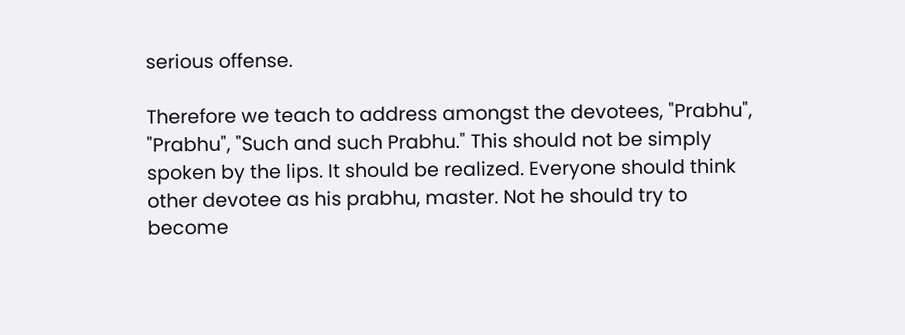serious offense.

Therefore we teach to address amongst the devotees, "Prabhu", "Prabhu", "Such and such Prabhu." This should not be simply spoken by the lips. It should be realized. Everyone should think other devotee as his prabhu, master. Not he should try to become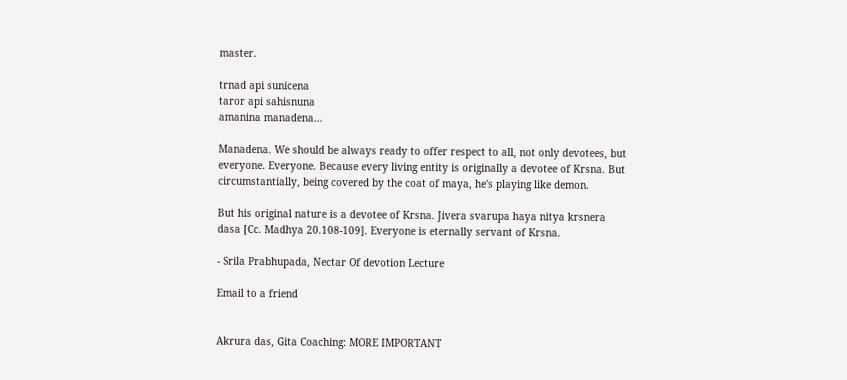master.

trnad api sunicena
taror api sahisnuna
amanina manadena...

Manadena. We should be always ready to offer respect to all, not only devotees, but everyone. Everyone. Because every living entity is originally a devotee of Krsna. But circumstantially, being covered by the coat of maya, he's playing like demon.

But his original nature is a devotee of Krsna. Jivera svarupa haya nitya krsnera dasa [Cc. Madhya 20.108-109]. Everyone is eternally servant of Krsna.

- Srila Prabhupada, Nectar Of devotion Lecture

Email to a friend


Akrura das, Gita Coaching: MORE IMPORTANT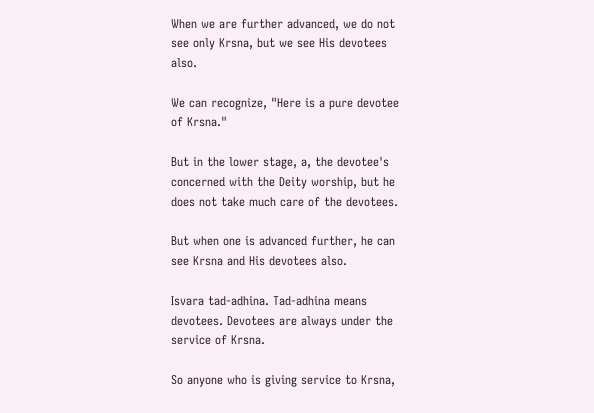When we are further advanced, we do not see only Krsna, but we see His devotees also.

We can recognize, "Here is a pure devotee of Krsna."

But in the lower stage, a, the devotee's concerned with the Deity worship, but he does not take much care of the devotees.

But when one is advanced further, he can see Krsna and His devotees also.

Isvara tad-adhina. Tad-adhina means devotees. Devotees are always under the service of Krsna.

So anyone who is giving service to Krsna,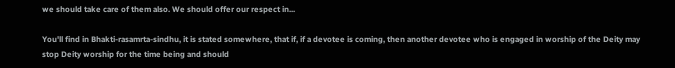we should take care of them also. We should offer our respect in...

You'll find in Bhakti-rasamrta-sindhu, it is stated somewhere, that if, if a devotee is coming, then another devotee who is engaged in worship of the Deity may stop Deity worship for the time being and should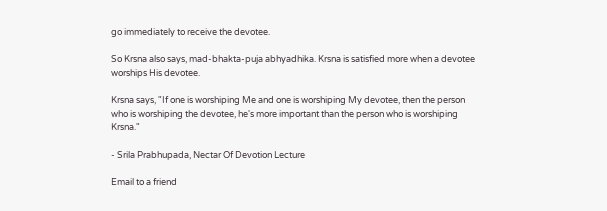go immediately to receive the devotee.

So Krsna also says, mad-bhakta-puja abhyadhika. Krsna is satisfied more when a devotee worships His devotee.

Krsna says, "If one is worshiping Me and one is worshiping My devotee, then the person who is worshiping the devotee, he's more important than the person who is worshiping Krsna."

- Srila Prabhupada, Nectar Of Devotion Lecture

Email to a friend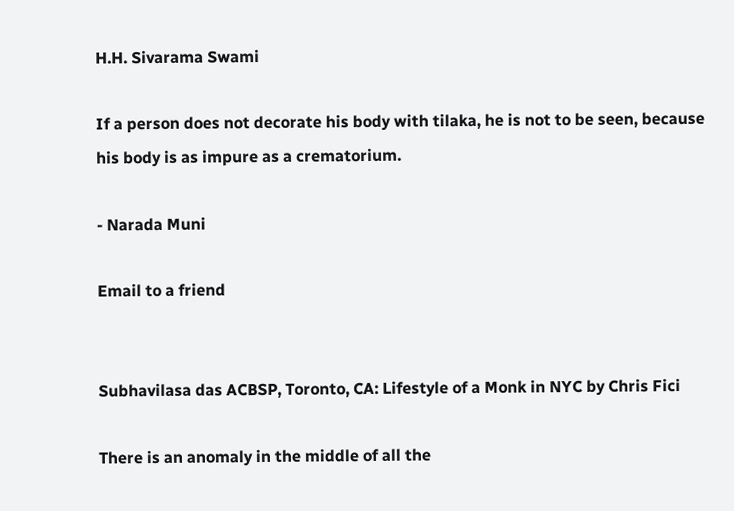H.H. Sivarama Swami

If a person does not decorate his body with tilaka, he is not to be seen, because his body is as impure as a crematorium.

- Narada Muni

Email to a friend


Subhavilasa das ACBSP, Toronto, CA: Lifestyle of a Monk in NYC by Chris Fici

There is an anomaly in the middle of all the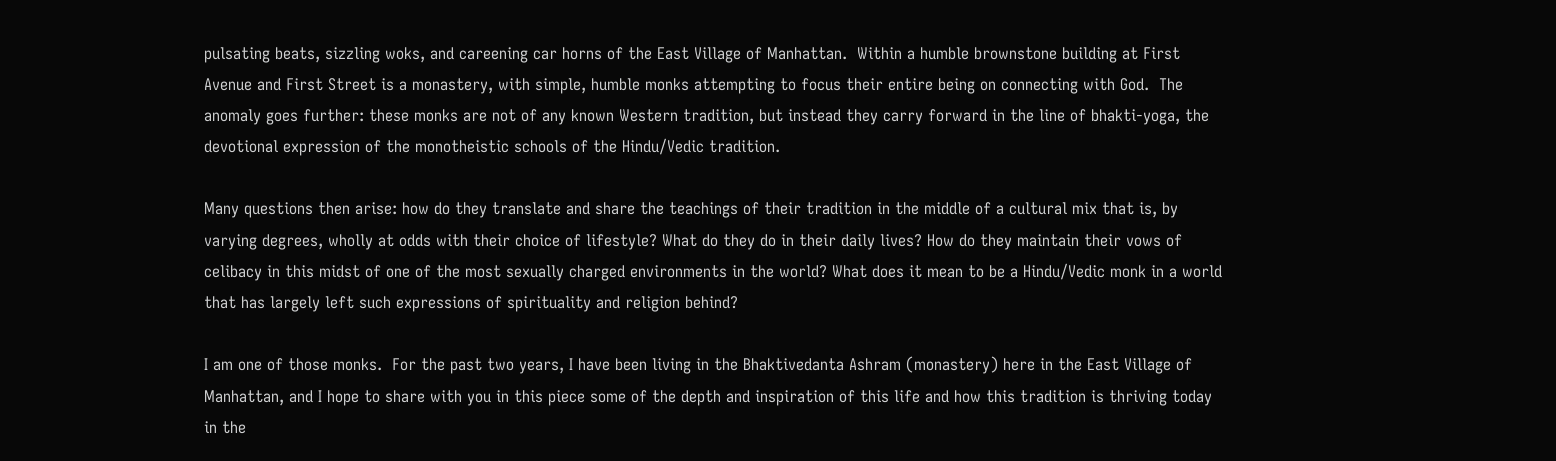pulsating beats, sizzling woks, and careening car horns of the East Village of Manhattan.  Within a humble brownstone building at First Avenue and First Street is a monastery, with simple, humble monks attempting to focus their entire being on connecting with God.  The anomaly goes further: these monks are not of any known Western tradition, but instead they carry forward in the line of bhakti-yoga, the devotional expression of the monotheistic schools of the Hindu/Vedic tradition.

Many questions then arise: how do they translate and share the teachings of their tradition in the middle of a cultural mix that is, by varying degrees, wholly at odds with their choice of lifestyle? What do they do in their daily lives? How do they maintain their vows of celibacy in this midst of one of the most sexually charged environments in the world? What does it mean to be a Hindu/Vedic monk in a world that has largely left such expressions of spirituality and religion behind?

I am one of those monks.  For the past two years, I have been living in the Bhaktivedanta Ashram (monastery) here in the East Village of Manhattan, and I hope to share with you in this piece some of the depth and inspiration of this life and how this tradition is thriving today in the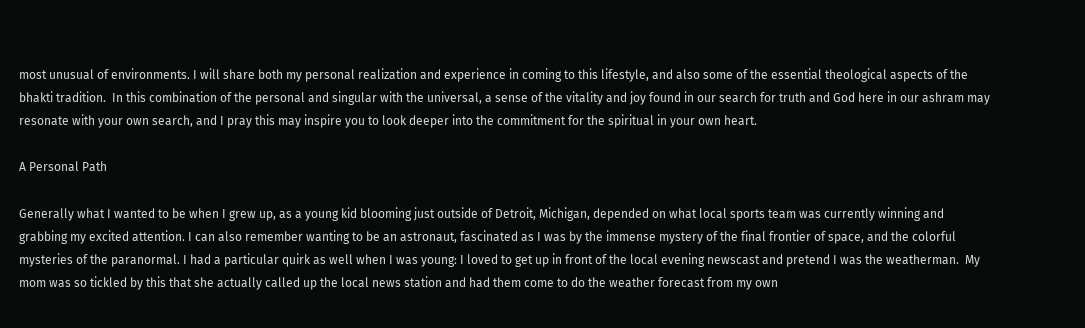most unusual of environments. I will share both my personal realization and experience in coming to this lifestyle, and also some of the essential theological aspects of the bhakti tradition.  In this combination of the personal and singular with the universal, a sense of the vitality and joy found in our search for truth and God here in our ashram may resonate with your own search, and I pray this may inspire you to look deeper into the commitment for the spiritual in your own heart.

A Personal Path

Generally what I wanted to be when I grew up, as a young kid blooming just outside of Detroit, Michigan, depended on what local sports team was currently winning and grabbing my excited attention. I can also remember wanting to be an astronaut, fascinated as I was by the immense mystery of the final frontier of space, and the colorful mysteries of the paranormal. I had a particular quirk as well when I was young: I loved to get up in front of the local evening newscast and pretend I was the weatherman.  My mom was so tickled by this that she actually called up the local news station and had them come to do the weather forecast from my own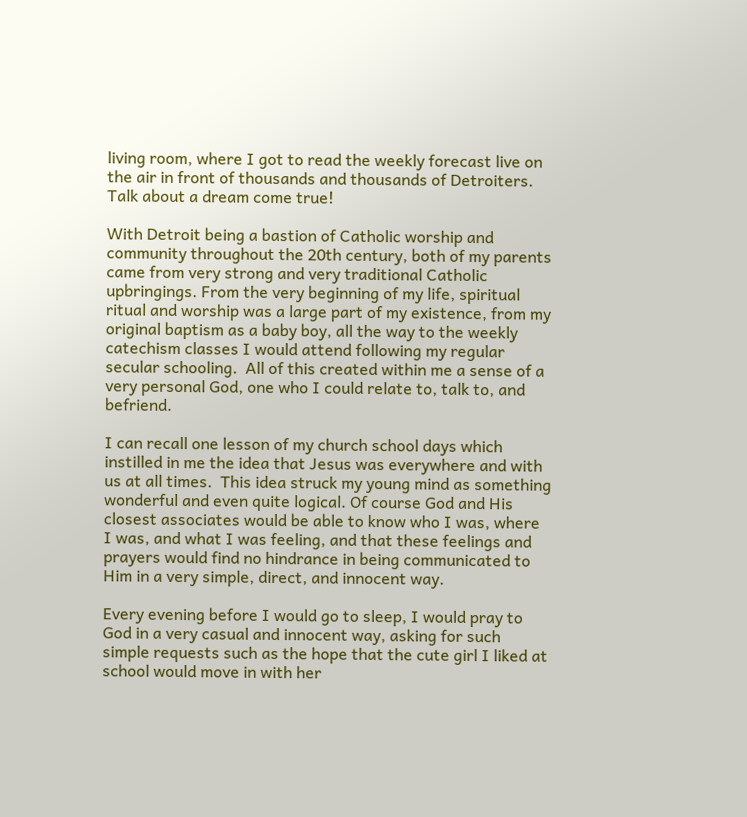living room, where I got to read the weekly forecast live on the air in front of thousands and thousands of Detroiters. Talk about a dream come true!

With Detroit being a bastion of Catholic worship and community throughout the 20th century, both of my parents came from very strong and very traditional Catholic upbringings. From the very beginning of my life, spiritual ritual and worship was a large part of my existence, from my original baptism as a baby boy, all the way to the weekly catechism classes I would attend following my regular secular schooling.  All of this created within me a sense of a very personal God, one who I could relate to, talk to, and befriend.

I can recall one lesson of my church school days which instilled in me the idea that Jesus was everywhere and with us at all times.  This idea struck my young mind as something wonderful and even quite logical. Of course God and His closest associates would be able to know who I was, where I was, and what I was feeling, and that these feelings and prayers would find no hindrance in being communicated to Him in a very simple, direct, and innocent way.

Every evening before I would go to sleep, I would pray to God in a very casual and innocent way, asking for such simple requests such as the hope that the cute girl I liked at school would move in with her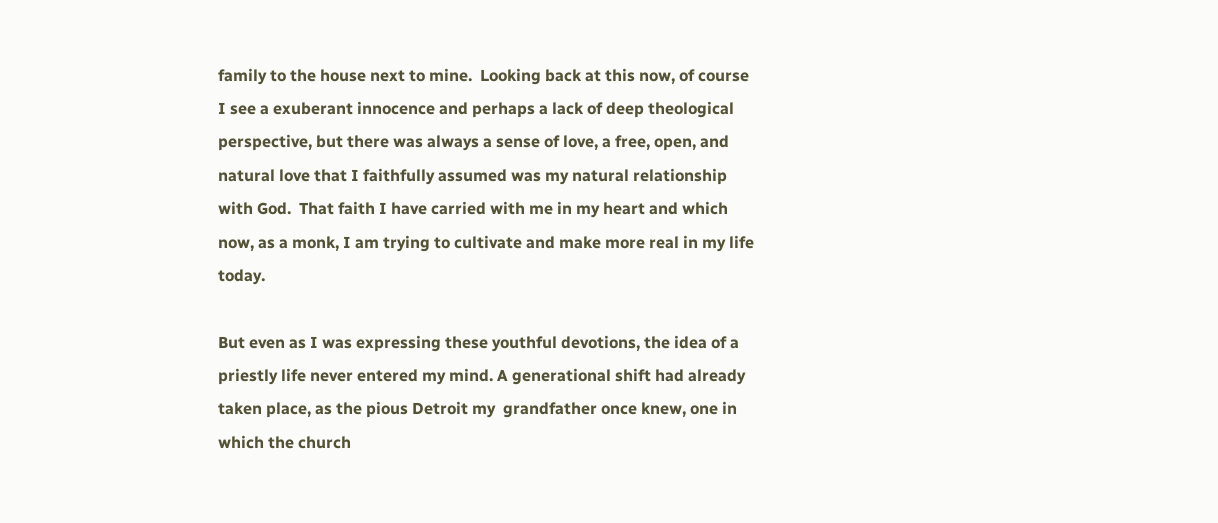family to the house next to mine.  Looking back at this now, of course I see a exuberant innocence and perhaps a lack of deep theological perspective, but there was always a sense of love, a free, open, and natural love that I faithfully assumed was my natural relationship with God.  That faith I have carried with me in my heart and which now, as a monk, I am trying to cultivate and make more real in my life today.

But even as I was expressing these youthful devotions, the idea of a priestly life never entered my mind. A generational shift had already taken place, as the pious Detroit my  grandfather once knew, one in which the church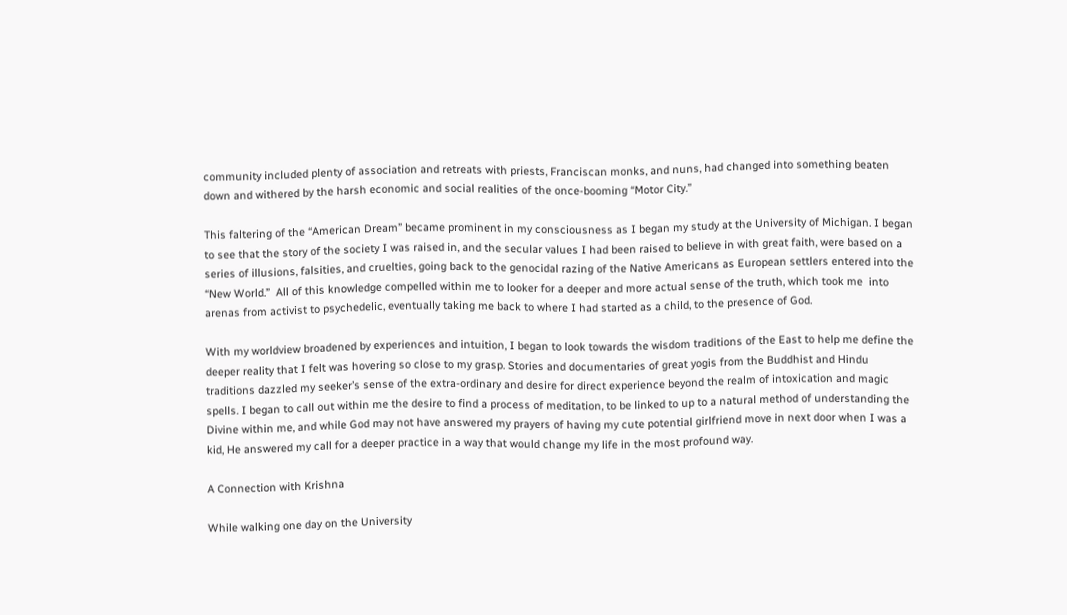community included plenty of association and retreats with priests, Franciscan monks, and nuns, had changed into something beaten down and withered by the harsh economic and social realities of the once-booming “Motor City.”

This faltering of the “American Dream” became prominent in my consciousness as I began my study at the University of Michigan. I began to see that the story of the society I was raised in, and the secular values I had been raised to believe in with great faith, were based on a series of illusions, falsities, and cruelties, going back to the genocidal razing of the Native Americans as European settlers entered into the “New World.”  All of this knowledge compelled within me to looker for a deeper and more actual sense of the truth, which took me  into arenas from activist to psychedelic, eventually taking me back to where I had started as a child, to the presence of God.

With my worldview broadened by experiences and intuition, I began to look towards the wisdom traditions of the East to help me define the deeper reality that I felt was hovering so close to my grasp. Stories and documentaries of great yogis from the Buddhist and Hindu traditions dazzled my seeker’s sense of the extra-ordinary and desire for direct experience beyond the realm of intoxication and magic spells. I began to call out within me the desire to find a process of meditation, to be linked to up to a natural method of understanding the Divine within me, and while God may not have answered my prayers of having my cute potential girlfriend move in next door when I was a kid, He answered my call for a deeper practice in a way that would change my life in the most profound way.

A Connection with Krishna

While walking one day on the University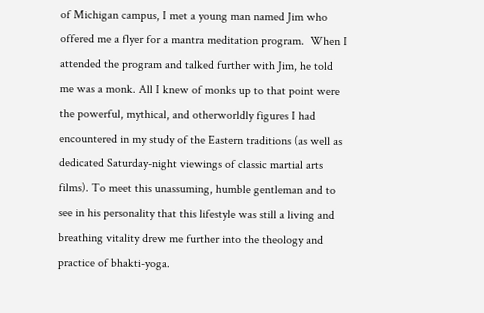of Michigan campus, I met a young man named Jim who offered me a flyer for a mantra meditation program.  When I attended the program and talked further with Jim, he told me was a monk. All I knew of monks up to that point were the powerful, mythical, and otherworldly figures I had encountered in my study of the Eastern traditions (as well as dedicated Saturday-night viewings of classic martial arts films). To meet this unassuming, humble gentleman and to see in his personality that this lifestyle was still a living and breathing vitality drew me further into the theology and practice of bhakti-yoga.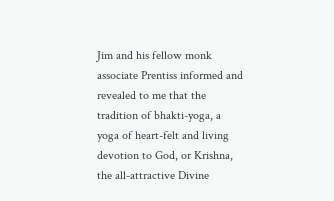Jim and his fellow monk associate Prentiss informed and revealed to me that the tradition of bhakti-yoga, a yoga of heart-felt and living devotion to God, or Krishna, the all-attractive Divine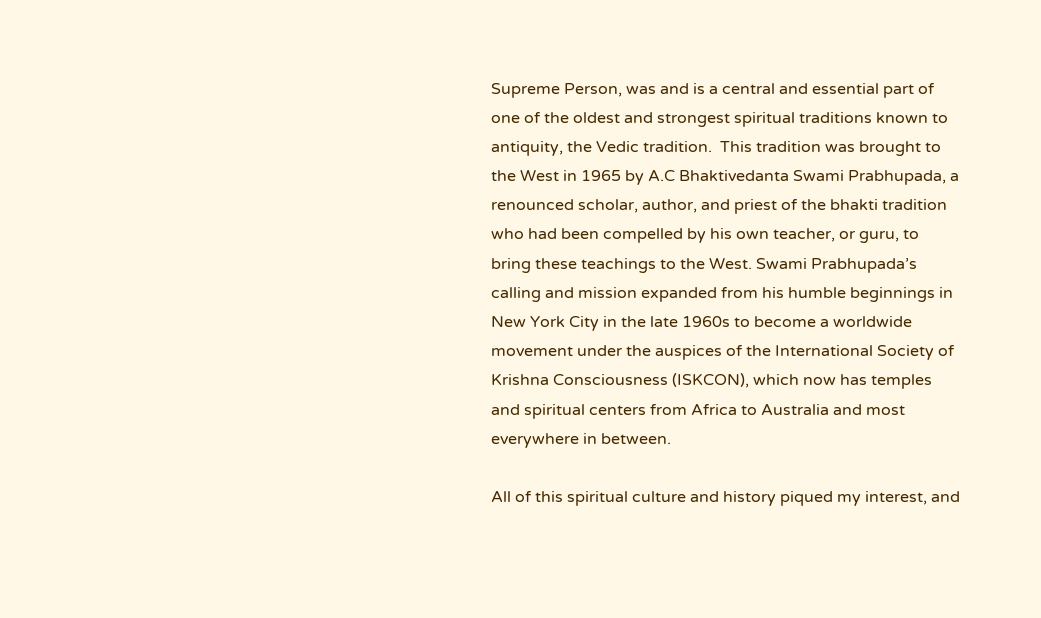Supreme Person, was and is a central and essential part of one of the oldest and strongest spiritual traditions known to antiquity, the Vedic tradition.  This tradition was brought to the West in 1965 by A.C Bhaktivedanta Swami Prabhupada, a renounced scholar, author, and priest of the bhakti tradition who had been compelled by his own teacher, or guru, to bring these teachings to the West. Swami Prabhupada’s calling and mission expanded from his humble beginnings in New York City in the late 1960s to become a worldwide movement under the auspices of the International Society of Krishna Consciousness (ISKCON), which now has temples and spiritual centers from Africa to Australia and most everywhere in between.

All of this spiritual culture and history piqued my interest, and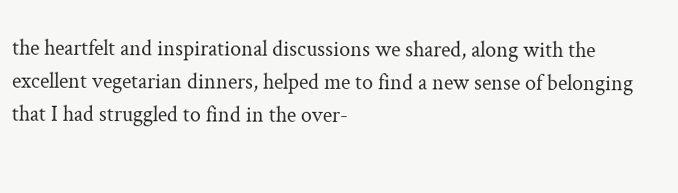the heartfelt and inspirational discussions we shared, along with the excellent vegetarian dinners, helped me to find a new sense of belonging that I had struggled to find in the over-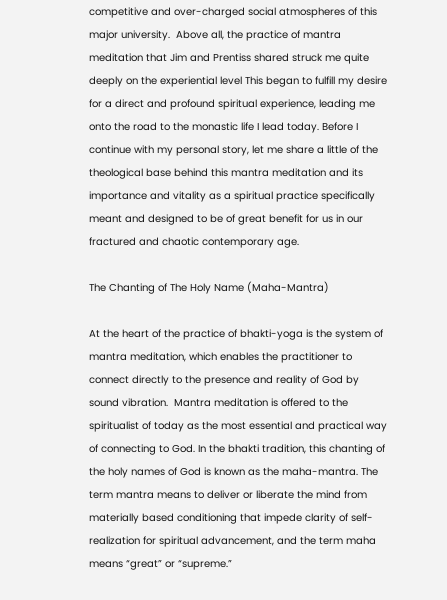competitive and over-charged social atmospheres of this major university.  Above all, the practice of mantra meditation that Jim and Prentiss shared struck me quite deeply on the experiential level This began to fulfill my desire for a direct and profound spiritual experience, leading me onto the road to the monastic life I lead today. Before I continue with my personal story, let me share a little of the theological base behind this mantra meditation and its importance and vitality as a spiritual practice specifically meant and designed to be of great benefit for us in our fractured and chaotic contemporary age.

The Chanting of The Holy Name (Maha-Mantra)

At the heart of the practice of bhakti-yoga is the system of mantra meditation, which enables the practitioner to connect directly to the presence and reality of God by sound vibration.  Mantra meditation is offered to the spiritualist of today as the most essential and practical way of connecting to God. In the bhakti tradition, this chanting of the holy names of God is known as the maha-mantra. The term mantra means to deliver or liberate the mind from materially based conditioning that impede clarity of self-realization for spiritual advancement, and the term maha means “great” or “supreme.”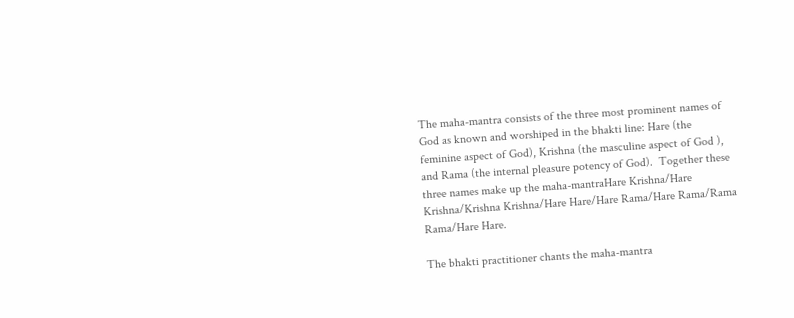The maha-mantra consists of the three most prominent names of God as known and worshiped in the bhakti line: Hare (the feminine aspect of God), Krishna (the masculine aspect of God ), and Rama (the internal pleasure potency of God).  Together these three names make up the maha-mantraHare Krishna/Hare Krishna/Krishna Krishna/Hare Hare/Hare Rama/Hare Rama/Rama Rama/Hare Hare.

The bhakti practitioner chants the maha-mantra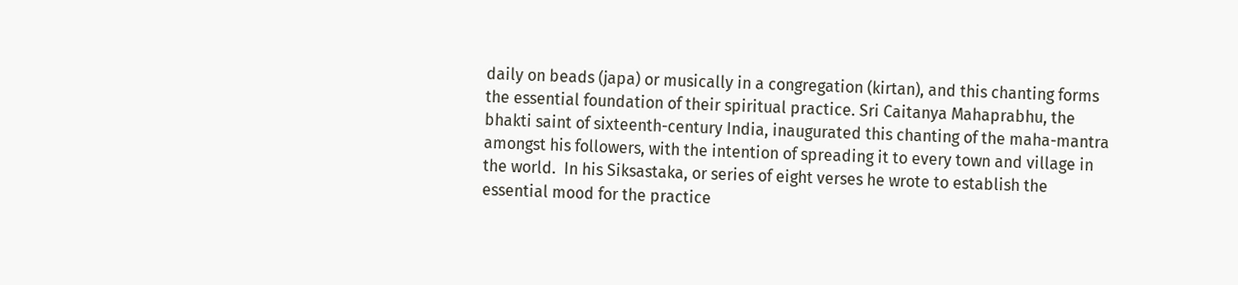daily on beads (japa) or musically in a congregation (kirtan), and this chanting forms the essential foundation of their spiritual practice. Sri Caitanya Mahaprabhu, the bhakti saint of sixteenth-century India, inaugurated this chanting of the maha-mantra amongst his followers, with the intention of spreading it to every town and village in the world.  In his Siksastaka, or series of eight verses he wrote to establish the essential mood for the practice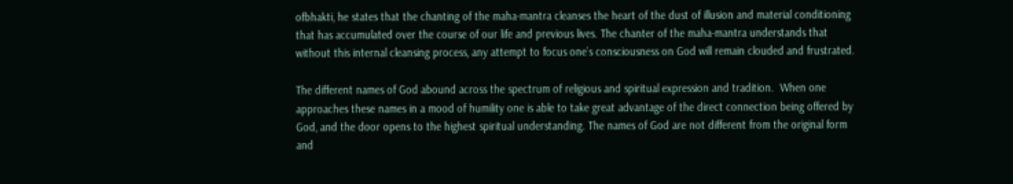ofbhakti, he states that the chanting of the maha-mantra cleanses the heart of the dust of illusion and material conditioning that has accumulated over the course of our life and previous lives. The chanter of the maha-mantra understands that without this internal cleansing process, any attempt to focus one’s consciousness on God will remain clouded and frustrated.

The different names of God abound across the spectrum of religious and spiritual expression and tradition.  When one approaches these names in a mood of humility one is able to take great advantage of the direct connection being offered by God, and the door opens to the highest spiritual understanding. The names of God are not different from the original form and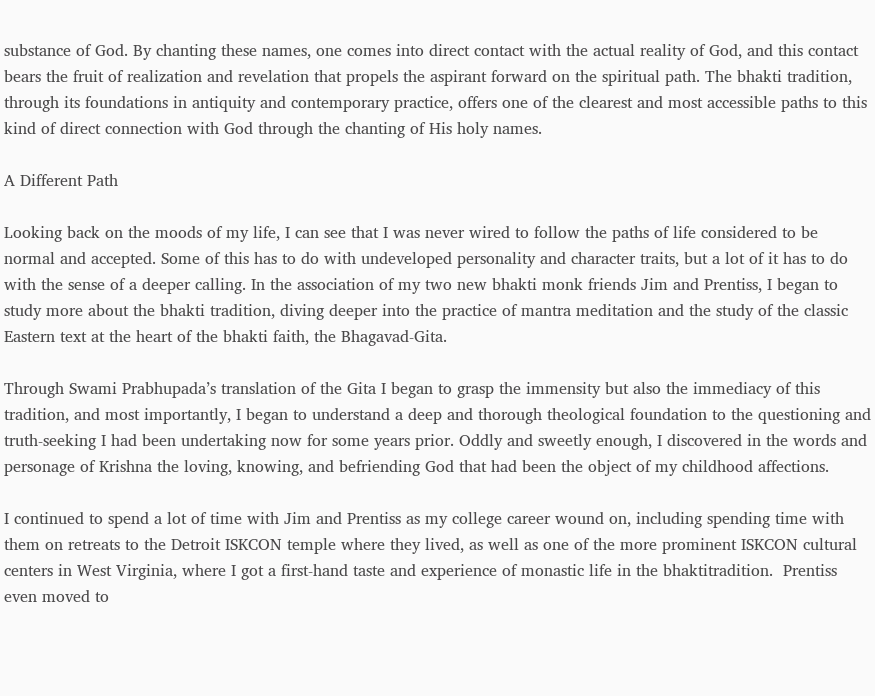substance of God. By chanting these names, one comes into direct contact with the actual reality of God, and this contact bears the fruit of realization and revelation that propels the aspirant forward on the spiritual path. The bhakti tradition, through its foundations in antiquity and contemporary practice, offers one of the clearest and most accessible paths to this kind of direct connection with God through the chanting of His holy names.

A Different Path

Looking back on the moods of my life, I can see that I was never wired to follow the paths of life considered to be normal and accepted. Some of this has to do with undeveloped personality and character traits, but a lot of it has to do with the sense of a deeper calling. In the association of my two new bhakti monk friends Jim and Prentiss, I began to study more about the bhakti tradition, diving deeper into the practice of mantra meditation and the study of the classic Eastern text at the heart of the bhakti faith, the Bhagavad-Gita.

Through Swami Prabhupada’s translation of the Gita I began to grasp the immensity but also the immediacy of this tradition, and most importantly, I began to understand a deep and thorough theological foundation to the questioning and truth-seeking I had been undertaking now for some years prior. Oddly and sweetly enough, I discovered in the words and personage of Krishna the loving, knowing, and befriending God that had been the object of my childhood affections.

I continued to spend a lot of time with Jim and Prentiss as my college career wound on, including spending time with them on retreats to the Detroit ISKCON temple where they lived, as well as one of the more prominent ISKCON cultural centers in West Virginia, where I got a first-hand taste and experience of monastic life in the bhaktitradition.  Prentiss even moved to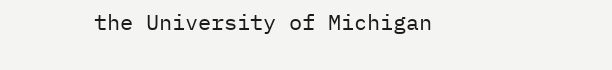the University of Michigan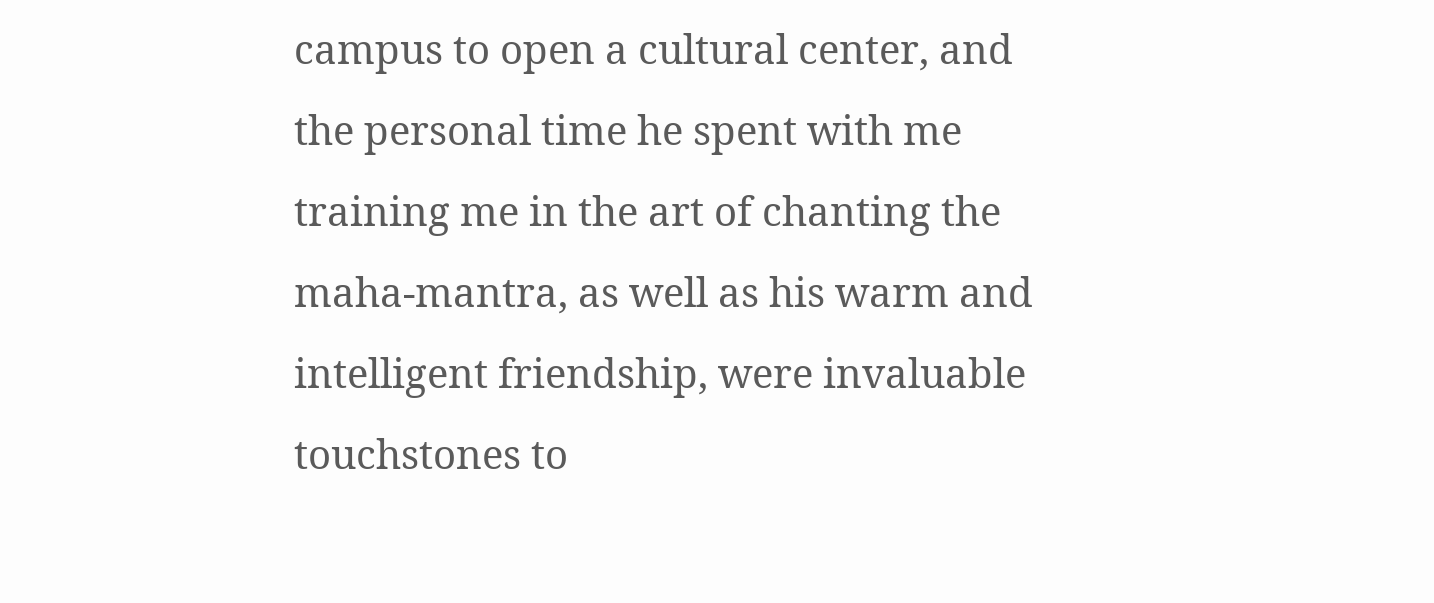campus to open a cultural center, and the personal time he spent with me training me in the art of chanting the maha-mantra, as well as his warm and intelligent friendship, were invaluable touchstones to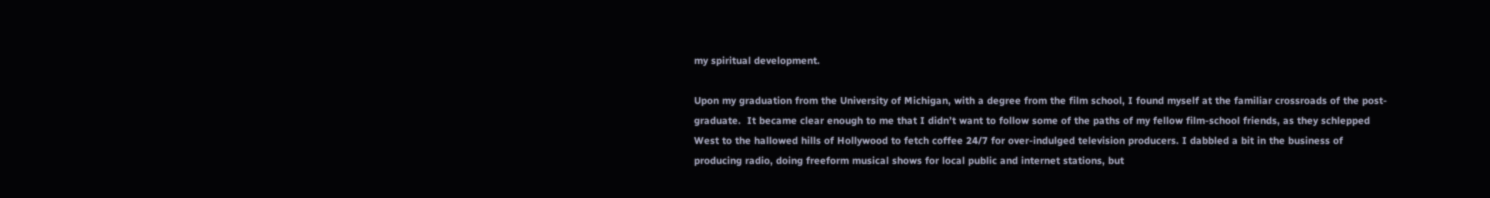my spiritual development.

Upon my graduation from the University of Michigan, with a degree from the film school, I found myself at the familiar crossroads of the post-graduate.  It became clear enough to me that I didn’t want to follow some of the paths of my fellow film-school friends, as they schlepped West to the hallowed hills of Hollywood to fetch coffee 24/7 for over-indulged television producers. I dabbled a bit in the business of producing radio, doing freeform musical shows for local public and internet stations, but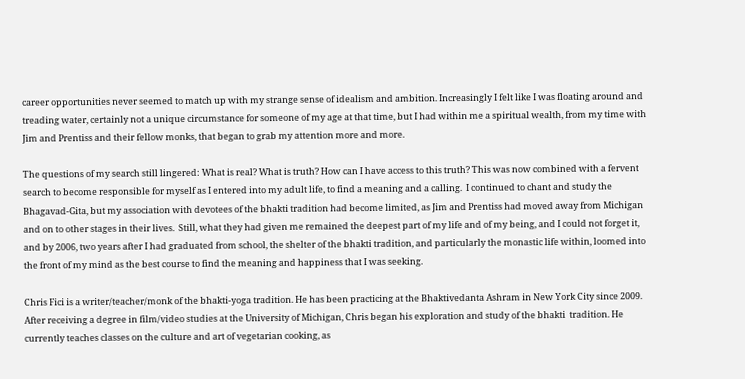career opportunities never seemed to match up with my strange sense of idealism and ambition. Increasingly I felt like I was floating around and treading water, certainly not a unique circumstance for someone of my age at that time, but I had within me a spiritual wealth, from my time with Jim and Prentiss and their fellow monks, that began to grab my attention more and more.

The questions of my search still lingered: What is real? What is truth? How can I have access to this truth? This was now combined with a fervent search to become responsible for myself as I entered into my adult life, to find a meaning and a calling.  I continued to chant and study the Bhagavad-Gita, but my association with devotees of the bhakti tradition had become limited, as Jim and Prentiss had moved away from Michigan and on to other stages in their lives.  Still, what they had given me remained the deepest part of my life and of my being, and I could not forget it, and by 2006, two years after I had graduated from school, the shelter of the bhakti tradition, and particularly the monastic life within, loomed into the front of my mind as the best course to find the meaning and happiness that I was seeking.

Chris Fici is a writer/teacher/monk of the bhakti-yoga tradition. He has been practicing at the Bhaktivedanta Ashram in New York City since 2009.  After receiving a degree in film/video studies at the University of Michigan, Chris began his exploration and study of the bhakti  tradition. He currently teaches classes on the culture and art of vegetarian cooking, as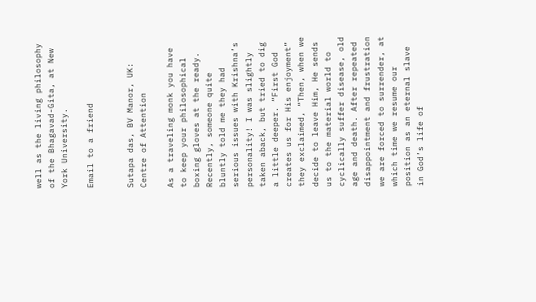well as the living philosophy of the Bhagavad-Gita, at New York University.

Email to a friend


Sutapa das, BV Manor, UK: Centre of Attention

As a traveling monk you have to keep your philosophical boxing gloves at the ready. Recently, someone quite bluntly told me they had serious issues with Krishna’s personality! I was slightly taken aback, but tried to dig a little deeper. “First God creates us for His enjoyment” they exclaimed, “Then, when we decide to leave Him, He sends us to the material world to cyclically suffer disease, old age and death. After repeated disappointment and frustration we are forced to surrender, at which time we resume our position as an eternal slave in God’s life of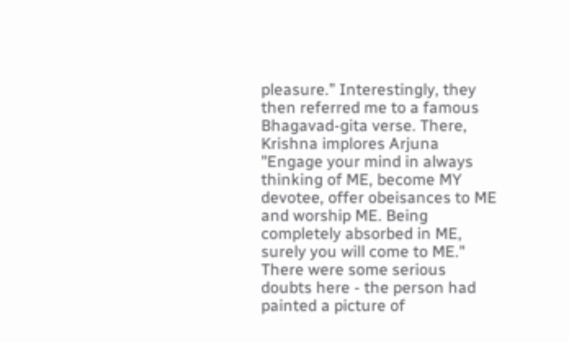pleasure.” Interestingly, they then referred me to a famous Bhagavad-gita verse. There, Krishna implores Arjuna "Engage your mind in always thinking of ME, become MY devotee, offer obeisances to ME and worship ME. Being completely absorbed in ME, surely you will come to ME." There were some serious doubts here - the person had painted a picture of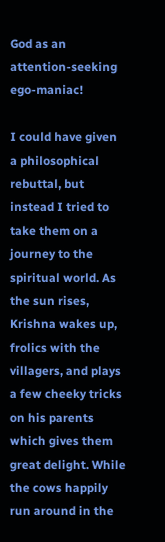God as an attention-seeking ego-maniac!

I could have given a philosophical rebuttal, but instead I tried to take them on a journey to the spiritual world. As the sun rises, Krishna wakes up, frolics with the villagers, and plays a few cheeky tricks on his parents which gives them great delight. While the cows happily run around in the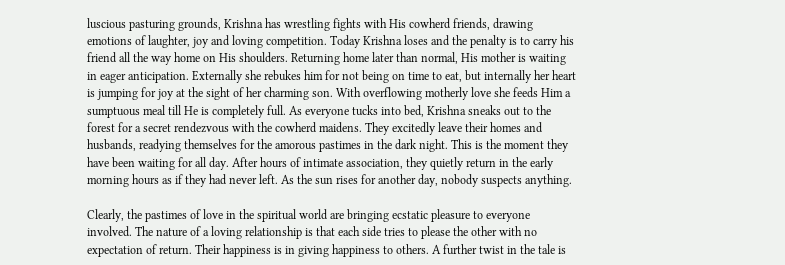luscious pasturing grounds, Krishna has wrestling fights with His cowherd friends, drawing emotions of laughter, joy and loving competition. Today Krishna loses and the penalty is to carry his friend all the way home on His shoulders. Returning home later than normal, His mother is waiting in eager anticipation. Externally she rebukes him for not being on time to eat, but internally her heart is jumping for joy at the sight of her charming son. With overflowing motherly love she feeds Him a sumptuous meal till He is completely full. As everyone tucks into bed, Krishna sneaks out to the forest for a secret rendezvous with the cowherd maidens. They excitedly leave their homes and husbands, readying themselves for the amorous pastimes in the dark night. This is the moment they have been waiting for all day. After hours of intimate association, they quietly return in the early morning hours as if they had never left. As the sun rises for another day, nobody suspects anything.

Clearly, the pastimes of love in the spiritual world are bringing ecstatic pleasure to everyone involved. The nature of a loving relationship is that each side tries to please the other with no expectation of return. Their happiness is in giving happiness to others. A further twist in the tale is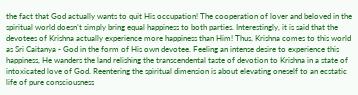the fact that God actually wants to quit His occupation! The cooperation of lover and beloved in the spiritual world doesn’t simply bring equal happiness to both parties. Interestingly, it is said that the devotees of Krishna actually experience more happiness than Him! Thus, Krishna comes to this world as Sri Caitanya - God in the form of His own devotee. Feeling an intense desire to experience this happiness, He wanders the land relishing the transcendental taste of devotion to Krishna in a state of intoxicated love of God. Reentering the spiritual dimension is about elevating oneself to an ecstatic life of pure consciousness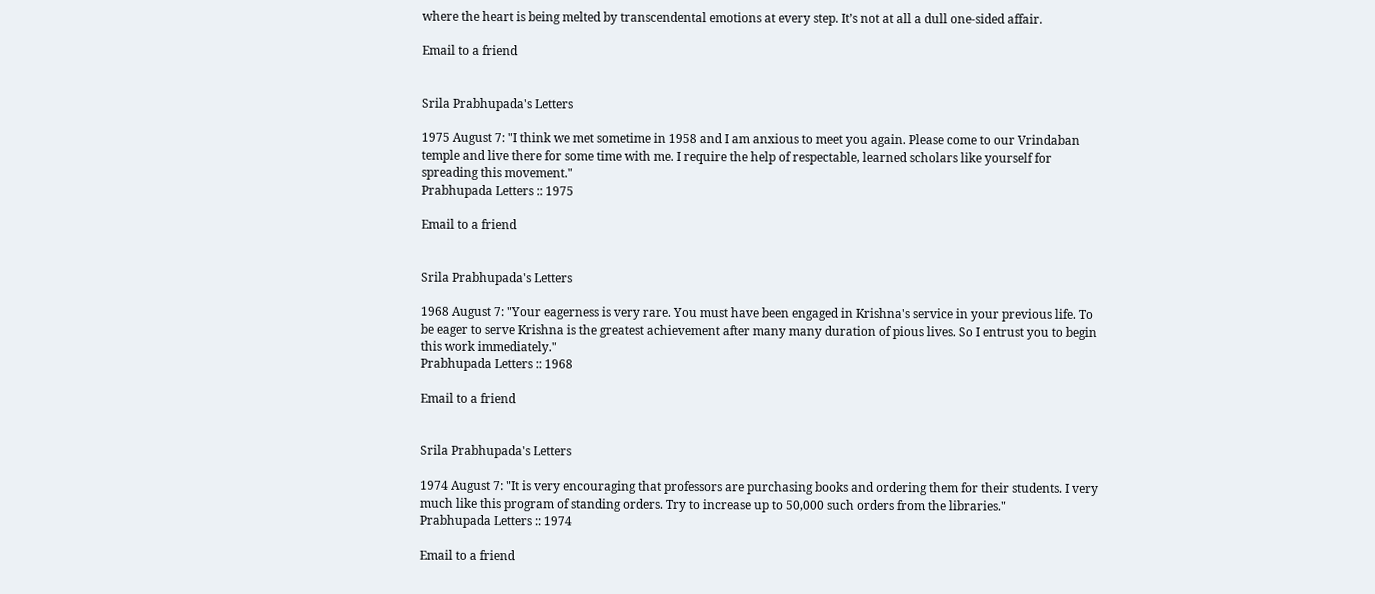where the heart is being melted by transcendental emotions at every step. It’s not at all a dull one-sided affair.

Email to a friend


Srila Prabhupada's Letters

1975 August 7: "I think we met sometime in 1958 and I am anxious to meet you again. Please come to our Vrindaban temple and live there for some time with me. I require the help of respectable, learned scholars like yourself for spreading this movement."
Prabhupada Letters :: 1975

Email to a friend


Srila Prabhupada's Letters

1968 August 7: "Your eagerness is very rare. You must have been engaged in Krishna's service in your previous life. To be eager to serve Krishna is the greatest achievement after many many duration of pious lives. So I entrust you to begin this work immediately."
Prabhupada Letters :: 1968

Email to a friend


Srila Prabhupada's Letters

1974 August 7: "It is very encouraging that professors are purchasing books and ordering them for their students. I very much like this program of standing orders. Try to increase up to 50,000 such orders from the libraries."
Prabhupada Letters :: 1974

Email to a friend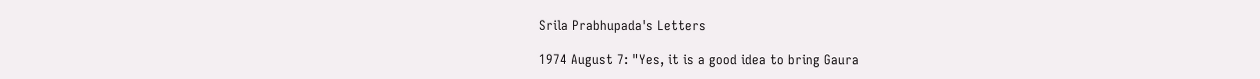Srila Prabhupada's Letters

1974 August 7: "Yes, it is a good idea to bring Gaura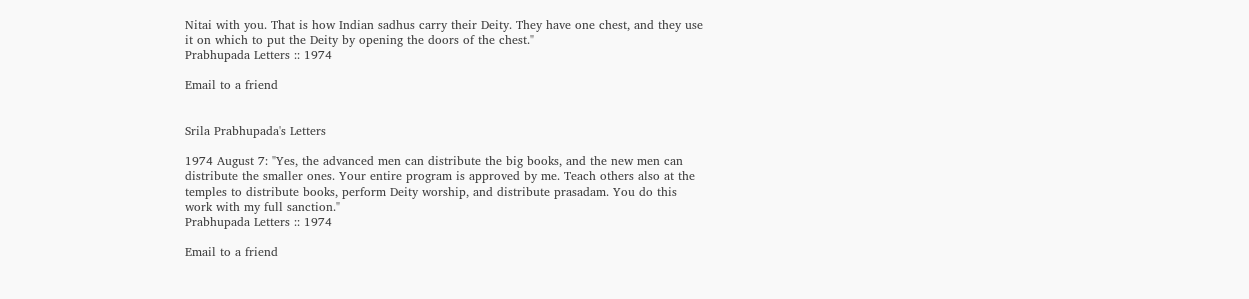Nitai with you. That is how Indian sadhus carry their Deity. They have one chest, and they use it on which to put the Deity by opening the doors of the chest."
Prabhupada Letters :: 1974

Email to a friend


Srila Prabhupada's Letters

1974 August 7: "Yes, the advanced men can distribute the big books, and the new men can distribute the smaller ones. Your entire program is approved by me. Teach others also at the temples to distribute books, perform Deity worship, and distribute prasadam. You do this work with my full sanction."
Prabhupada Letters :: 1974

Email to a friend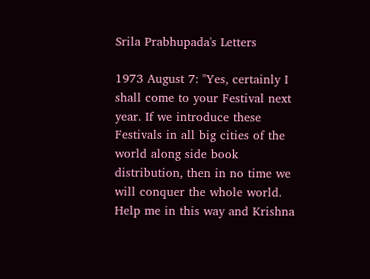Srila Prabhupada's Letters

1973 August 7: "Yes, certainly I shall come to your Festival next year. If we introduce these Festivals in all big cities of the world along side book distribution, then in no time we will conquer the whole world. Help me in this way and Krishna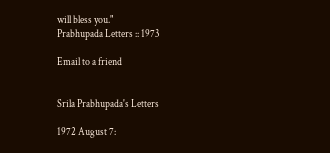will bless you."
Prabhupada Letters :: 1973

Email to a friend


Srila Prabhupada's Letters

1972 August 7: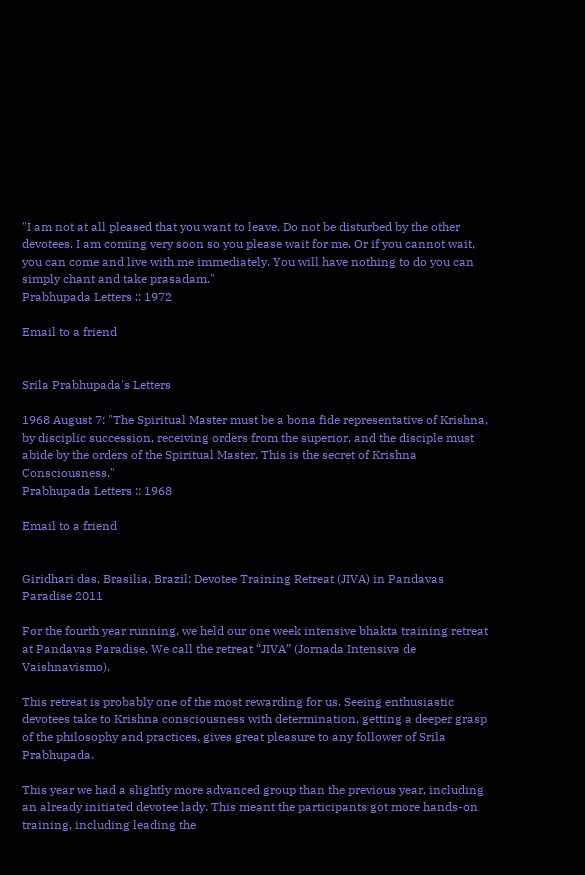"I am not at all pleased that you want to leave. Do not be disturbed by the other devotees. I am coming very soon so you please wait for me. Or if you cannot wait, you can come and live with me immediately. You will have nothing to do you can simply chant and take prasadam."
Prabhupada Letters :: 1972

Email to a friend


Srila Prabhupada's Letters

1968 August 7: "The Spiritual Master must be a bona fide representative of Krishna, by disciplic succession, receiving orders from the superior, and the disciple must abide by the orders of the Spiritual Master. This is the secret of Krishna Consciousness."
Prabhupada Letters :: 1968

Email to a friend


Giridhari das, Brasilia, Brazil: Devotee Training Retreat (JIVA) in Pandavas Paradise 2011

For the fourth year running, we held our one week intensive bhakta training retreat at Pandavas Paradise. We call the retreat “JIVA” (Jornada Intensiva de Vaishnavismo).

This retreat is probably one of the most rewarding for us. Seeing enthusiastic devotees take to Krishna consciousness with determination, getting a deeper grasp of the philosophy and practices, gives great pleasure to any follower of Srila Prabhupada.

This year we had a slightly more advanced group than the previous year, including an already initiated devotee lady. This meant the participants got more hands-on training, including leading the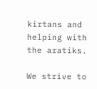kirtans and helping with the aratiks.

We strive to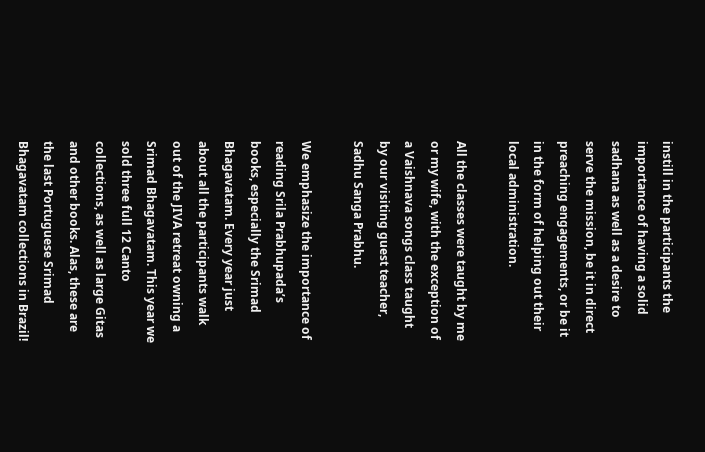instill in the participants the importance of having a solid sadhana as well as a desire to serve the mission, be it in direct preaching engagements, or be it in the form of helping out their local administration.

All the classes were taught by me or my wife, with the exception of a Vaishnava songs class taught by our visiting guest teacher, Sadhu Sanga Prabhu.

We emphasize the importance of reading Srila Prabhupada’s books, especially the Srimad Bhagavatam. Every year just about all the participants walk out of the JIVA retreat owning a Srimad Bhagavatam. This year we sold three full 12 Canto collections, as well as large Gitas and other books. Alas, these are the last Portuguese Srimad Bhagavatam collections in Brazil!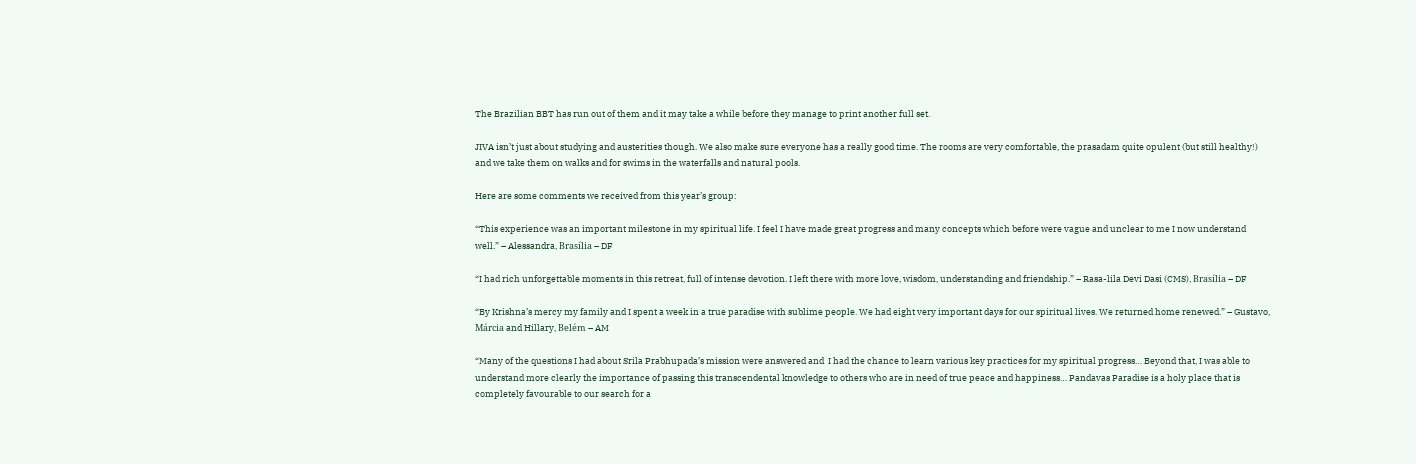The Brazilian BBT has run out of them and it may take a while before they manage to print another full set.

JIVA isn’t just about studying and austerities though. We also make sure everyone has a really good time. The rooms are very comfortable, the prasadam quite opulent (but still healthy!) and we take them on walks and for swims in the waterfalls and natural pools.

Here are some comments we received from this year’s group:

“This experience was an important milestone in my spiritual life. I feel I have made great progress and many concepts which before were vague and unclear to me I now understand well.” – Alessandra, Brasília – DF

“I had rich unforgettable moments in this retreat, full of intense devotion. I left there with more love, wisdom, understanding and friendship.” – Rasa-lila Devi Dasi (CMS), Brasília – DF

“By Krishna’s mercy my family and I spent a week in a true paradise with sublime people. We had eight very important days for our spiritual lives. We returned home renewed.” – Gustavo, Márcia and Hillary, Belém – AM

“Many of the questions I had about Srila Prabhupada’s mission were answered and  I had the chance to learn various key practices for my spiritual progress… Beyond that, I was able to understand more clearly the importance of passing this transcendental knowledge to others who are in need of true peace and happiness… Pandavas Paradise is a holy place that is completely favourable to our search for a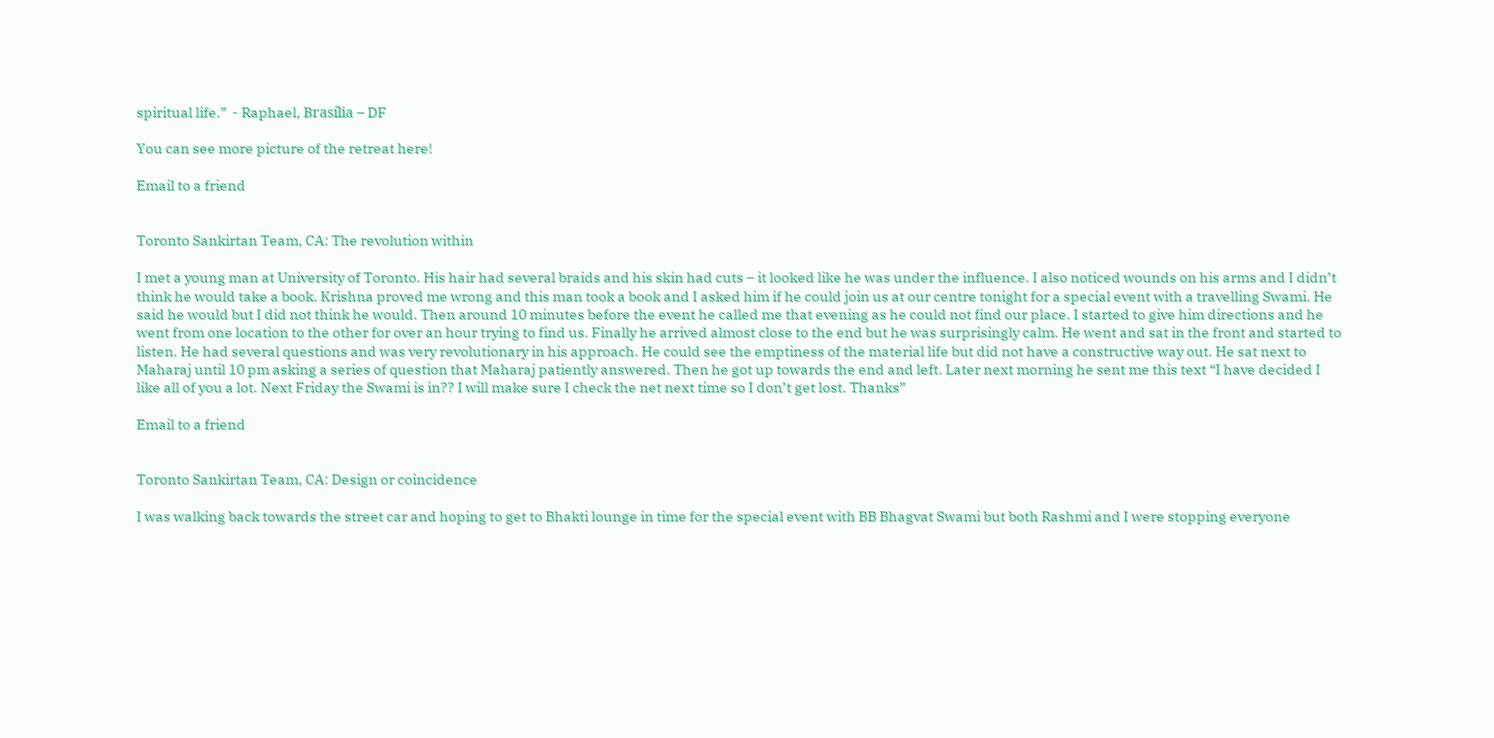spiritual life.”  - Raphael, Brasília – DF

You can see more picture of the retreat here!

Email to a friend


Toronto Sankirtan Team, CA: The revolution within

I met a young man at University of Toronto. His hair had several braids and his skin had cuts – it looked like he was under the influence. I also noticed wounds on his arms and I didn’t think he would take a book. Krishna proved me wrong and this man took a book and I asked him if he could join us at our centre tonight for a special event with a travelling Swami. He said he would but I did not think he would. Then around 10 minutes before the event he called me that evening as he could not find our place. I started to give him directions and he went from one location to the other for over an hour trying to find us. Finally he arrived almost close to the end but he was surprisingly calm. He went and sat in the front and started to listen. He had several questions and was very revolutionary in his approach. He could see the emptiness of the material life but did not have a constructive way out. He sat next to Maharaj until 10 pm asking a series of question that Maharaj patiently answered. Then he got up towards the end and left. Later next morning he sent me this text “I have decided I like all of you a lot. Next Friday the Swami is in?? I will make sure I check the net next time so I don’t get lost. Thanks”

Email to a friend


Toronto Sankirtan Team, CA: Design or coincidence

I was walking back towards the street car and hoping to get to Bhakti lounge in time for the special event with BB Bhagvat Swami but both Rashmi and I were stopping everyone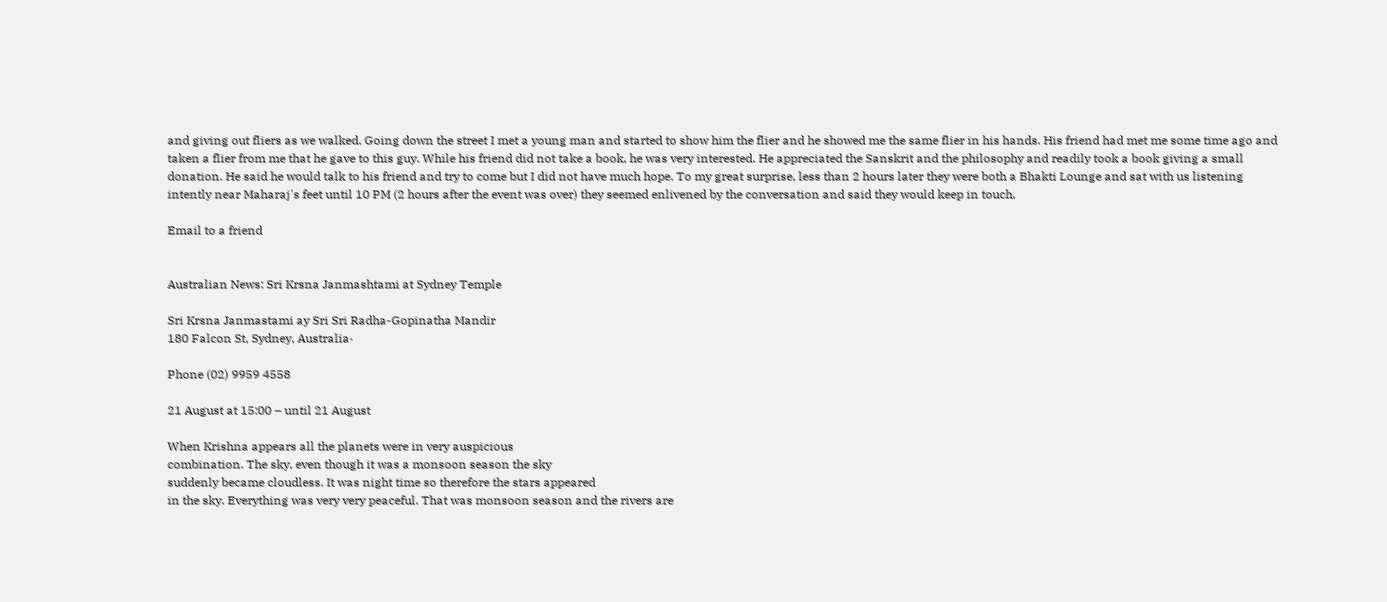and giving out fliers as we walked. Going down the street I met a young man and started to show him the flier and he showed me the same flier in his hands. His friend had met me some time ago and taken a flier from me that he gave to this guy. While his friend did not take a book, he was very interested. He appreciated the Sanskrit and the philosophy and readily took a book giving a small donation. He said he would talk to his friend and try to come but I did not have much hope. To my great surprise, less than 2 hours later they were both a Bhakti Lounge and sat with us listening intently near Maharaj's feet until 10 PM (2 hours after the event was over) they seemed enlivened by the conversation and said they would keep in touch.

Email to a friend


Australian News: Sri Krsna Janmashtami at Sydney Temple

Sri Krsna Janmastami ay Sri Sri Radha-Gopinatha Mandir
180 Falcon St, Sydney, Australia·

Phone (02) 9959 4558

21 August at 15:00 – until 21 August

When Krishna appears all the planets were in very auspicious
combination. The sky, even though it was a monsoon season the sky
suddenly became cloudless. It was night time so therefore the stars appeared
in the sky. Everything was very very peaceful. That was monsoon season and the rivers are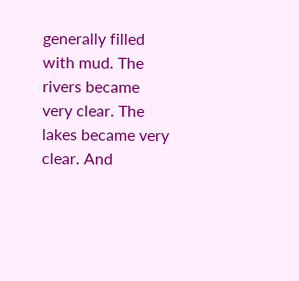generally filled with mud. The rivers became very clear. The
lakes became very clear. And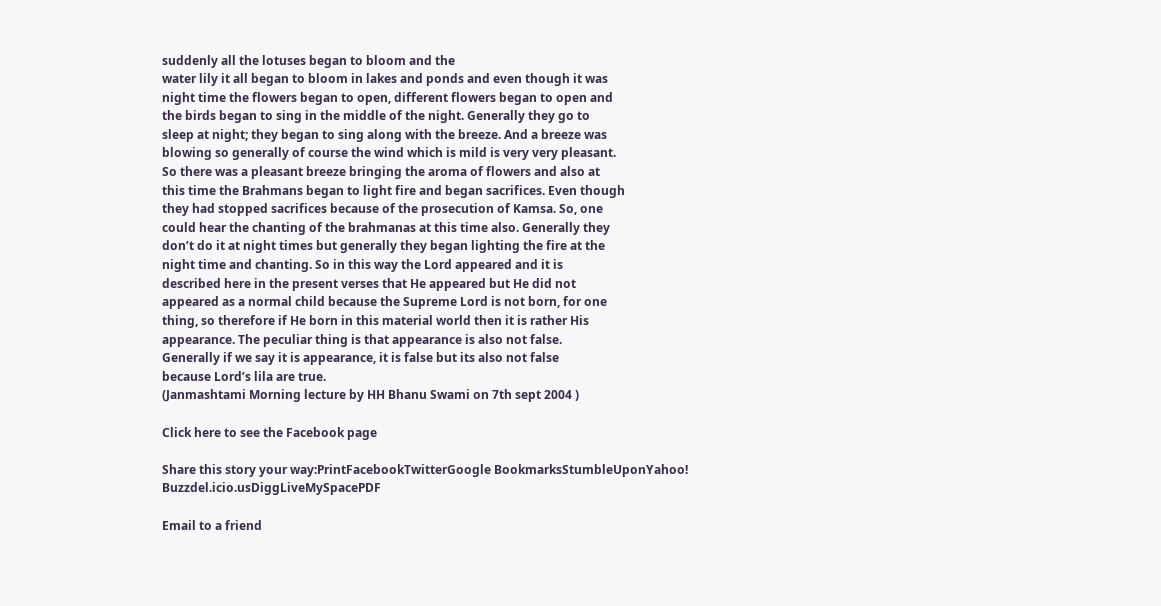suddenly all the lotuses began to bloom and the
water lily it all began to bloom in lakes and ponds and even though it was
night time the flowers began to open, different flowers began to open and
the birds began to sing in the middle of the night. Generally they go to
sleep at night; they began to sing along with the breeze. And a breeze was
blowing so generally of course the wind which is mild is very very pleasant.
So there was a pleasant breeze bringing the aroma of flowers and also at
this time the Brahmans began to light fire and began sacrifices. Even though
they had stopped sacrifices because of the prosecution of Kamsa. So, one
could hear the chanting of the brahmanas at this time also. Generally they
don’t do it at night times but generally they began lighting the fire at the
night time and chanting. So in this way the Lord appeared and it is
described here in the present verses that He appeared but He did not
appeared as a normal child because the Supreme Lord is not born, for one
thing, so therefore if He born in this material world then it is rather His
appearance. The peculiar thing is that appearance is also not false.
Generally if we say it is appearance, it is false but its also not false
because Lord’s lila are true.
(Janmashtami Morning lecture by HH Bhanu Swami on 7th sept 2004 )

Click here to see the Facebook page

Share this story your way:PrintFacebookTwitterGoogle BookmarksStumbleUponYahoo! Buzzdel.icio.usDiggLiveMySpacePDF

Email to a friend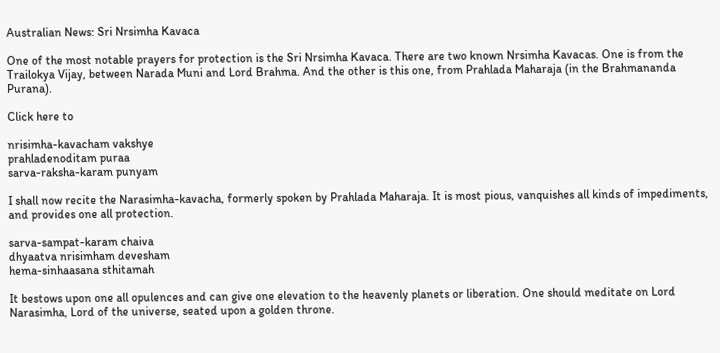Australian News: Sri Nrsimha Kavaca

One of the most notable prayers for protection is the Sri Nrsimha Kavaca. There are two known Nrsimha Kavacas. One is from the Trailokya Vijay, between Narada Muni and Lord Brahma. And the other is this one, from Prahlada Maharaja (in the Brahmananda Purana).

Click here to

nrisimha-kavacham vakshye
prahladenoditam puraa
sarva-raksha-karam punyam

I shall now recite the Narasimha-kavacha, formerly spoken by Prahlada Maharaja. It is most pious, vanquishes all kinds of impediments, and provides one all protection.

sarva-sampat-karam chaiva
dhyaatva nrisimham devesham
hema-sinhaasana sthitamah

It bestows upon one all opulences and can give one elevation to the heavenly planets or liberation. One should meditate on Lord Narasimha, Lord of the universe, seated upon a golden throne.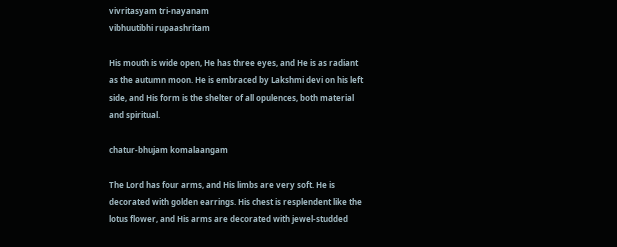vivritasyam tri-nayanam
vibhuutibhi rupaashritam

His mouth is wide open, He has three eyes, and He is as radiant as the autumn moon. He is embraced by Lakshmi devi on his left side, and His form is the shelter of all opulences, both material and spiritual.

chatur-bhujam komalaangam

The Lord has four arms, and His limbs are very soft. He is decorated with golden earrings. His chest is resplendent like the lotus flower, and His arms are decorated with jewel-studded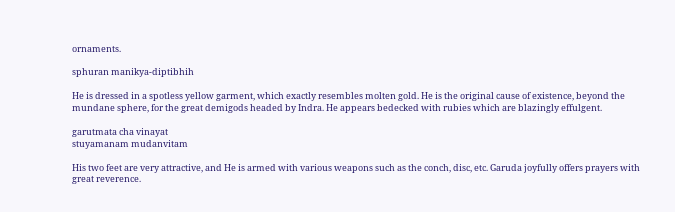ornaments.

sphuran manikya-diptibhih

He is dressed in a spotless yellow garment, which exactly resembles molten gold. He is the original cause of existence, beyond the mundane sphere, for the great demigods headed by Indra. He appears bedecked with rubies which are blazingly effulgent.

garutmata cha vinayat
stuyamanam mudanvitam

His two feet are very attractive, and He is armed with various weapons such as the conch, disc, etc. Garuda joyfully offers prayers with great reverence.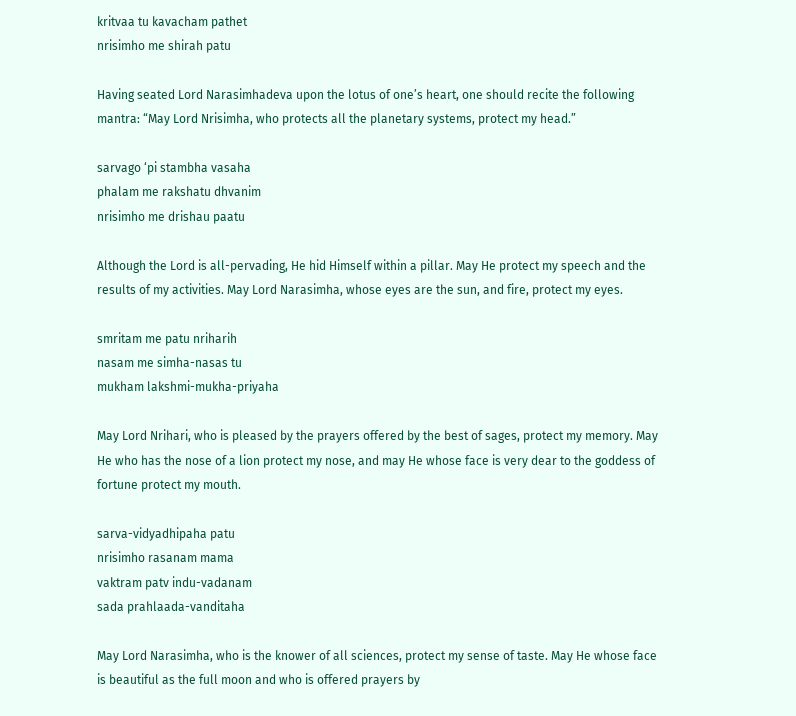kritvaa tu kavacham pathet
nrisimho me shirah patu

Having seated Lord Narasimhadeva upon the lotus of one’s heart, one should recite the following mantra: “May Lord Nrisimha, who protects all the planetary systems, protect my head.”

sarvago ‘pi stambha vasaha
phalam me rakshatu dhvanim
nrisimho me drishau paatu

Although the Lord is all-pervading, He hid Himself within a pillar. May He protect my speech and the results of my activities. May Lord Narasimha, whose eyes are the sun, and fire, protect my eyes.

smritam me patu nriharih
nasam me simha-nasas tu
mukham lakshmi-mukha-priyaha

May Lord Nrihari, who is pleased by the prayers offered by the best of sages, protect my memory. May He who has the nose of a lion protect my nose, and may He whose face is very dear to the goddess of fortune protect my mouth.

sarva-vidyadhipaha patu
nrisimho rasanam mama
vaktram patv indu-vadanam
sada prahlaada-vanditaha

May Lord Narasimha, who is the knower of all sciences, protect my sense of taste. May He whose face is beautiful as the full moon and who is offered prayers by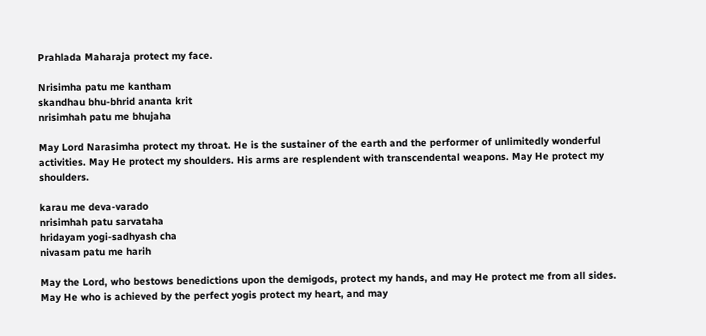Prahlada Maharaja protect my face.

Nrisimha patu me kantham
skandhau bhu-bhrid ananta krit
nrisimhah patu me bhujaha

May Lord Narasimha protect my throat. He is the sustainer of the earth and the performer of unlimitedly wonderful activities. May He protect my shoulders. His arms are resplendent with transcendental weapons. May He protect my shoulders.

karau me deva-varado
nrisimhah patu sarvataha
hridayam yogi-sadhyash cha
nivasam patu me harih

May the Lord, who bestows benedictions upon the demigods, protect my hands, and may He protect me from all sides. May He who is achieved by the perfect yogis protect my heart, and may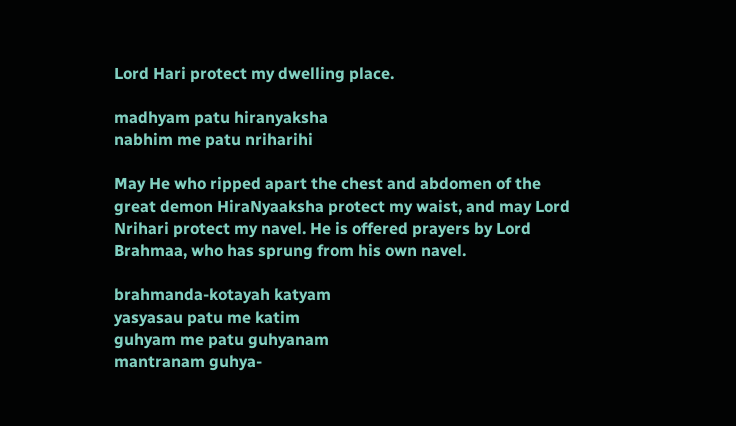Lord Hari protect my dwelling place.

madhyam patu hiranyaksha
nabhim me patu nriharihi

May He who ripped apart the chest and abdomen of the great demon HiraNyaaksha protect my waist, and may Lord Nrihari protect my navel. He is offered prayers by Lord Brahmaa, who has sprung from his own navel.

brahmanda-kotayah katyam
yasyasau patu me katim
guhyam me patu guhyanam
mantranam guhya-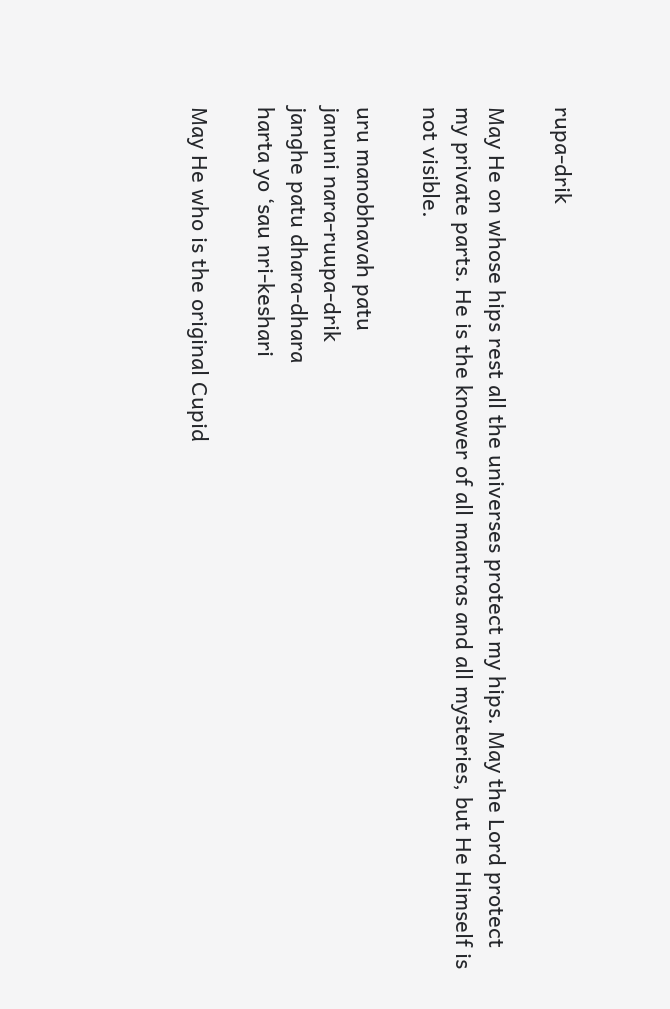rupa-drik

May He on whose hips rest all the universes protect my hips. May the Lord protect my private parts. He is the knower of all mantras and all mysteries, but He Himself is not visible.

uru manobhavah patu
januni nara-ruupa-drik
janghe patu dhara-dhara
harta yo ‘sau nri-keshari

May He who is the original Cupid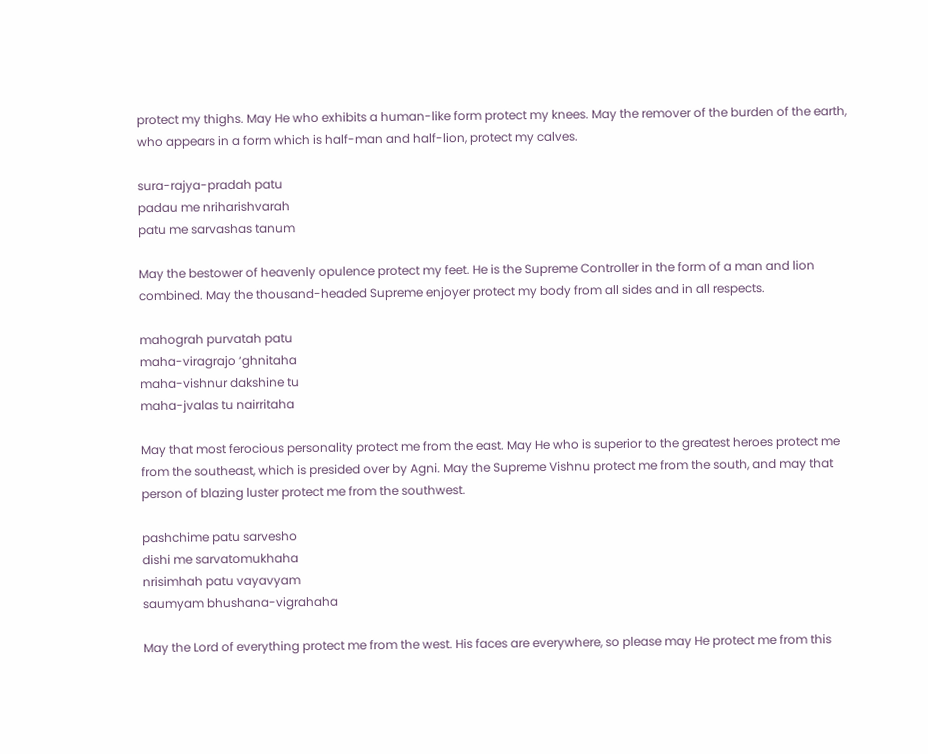protect my thighs. May He who exhibits a human-like form protect my knees. May the remover of the burden of the earth, who appears in a form which is half-man and half-lion, protect my calves.

sura-rajya-pradah patu
padau me nriharishvarah
patu me sarvashas tanum

May the bestower of heavenly opulence protect my feet. He is the Supreme Controller in the form of a man and lion combined. May the thousand-headed Supreme enjoyer protect my body from all sides and in all respects.

mahograh purvatah patu
maha-viragrajo ‘ghnitaha
maha-vishnur dakshine tu
maha-jvalas tu nairritaha

May that most ferocious personality protect me from the east. May He who is superior to the greatest heroes protect me from the southeast, which is presided over by Agni. May the Supreme Vishnu protect me from the south, and may that person of blazing luster protect me from the southwest.

pashchime patu sarvesho
dishi me sarvatomukhaha
nrisimhah patu vayavyam
saumyam bhushana-vigrahaha

May the Lord of everything protect me from the west. His faces are everywhere, so please may He protect me from this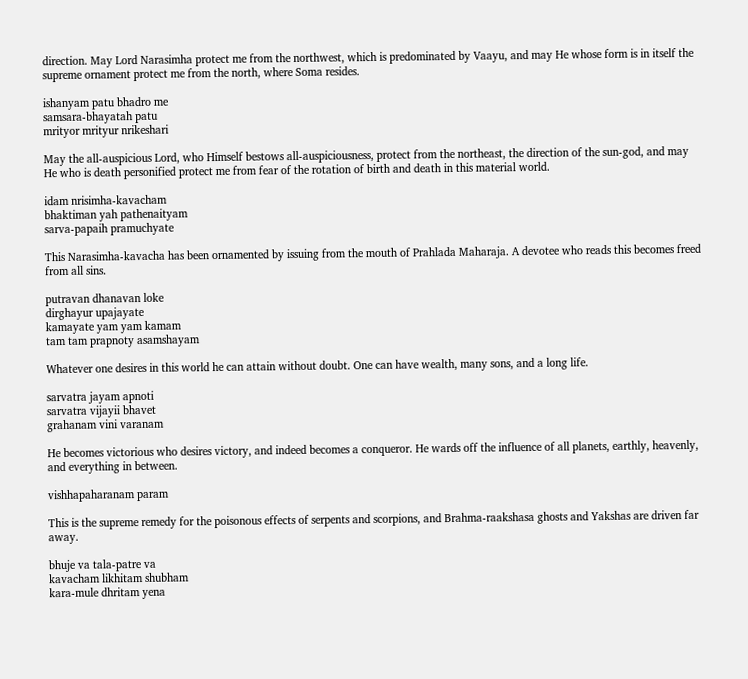direction. May Lord Narasimha protect me from the northwest, which is predominated by Vaayu, and may He whose form is in itself the supreme ornament protect me from the north, where Soma resides.

ishanyam patu bhadro me
samsara-bhayatah patu
mrityor mrityur nrikeshari

May the all-auspicious Lord, who Himself bestows all-auspiciousness, protect from the northeast, the direction of the sun-god, and may He who is death personified protect me from fear of the rotation of birth and death in this material world.

idam nrisimha-kavacham
bhaktiman yah pathenaityam
sarva-papaih pramuchyate

This Narasimha-kavacha has been ornamented by issuing from the mouth of Prahlada Maharaja. A devotee who reads this becomes freed from all sins.

putravan dhanavan loke
dirghayur upajayate
kamayate yam yam kamam
tam tam prapnoty asamshayam

Whatever one desires in this world he can attain without doubt. One can have wealth, many sons, and a long life.

sarvatra jayam apnoti
sarvatra vijayii bhavet
grahanam vini varanam

He becomes victorious who desires victory, and indeed becomes a conqueror. He wards off the influence of all planets, earthly, heavenly, and everything in between.

vishhapaharanam param

This is the supreme remedy for the poisonous effects of serpents and scorpions, and Brahma-raakshasa ghosts and Yakshas are driven far away.

bhuje va tala-patre va
kavacham likhitam shubham
kara-mule dhritam yena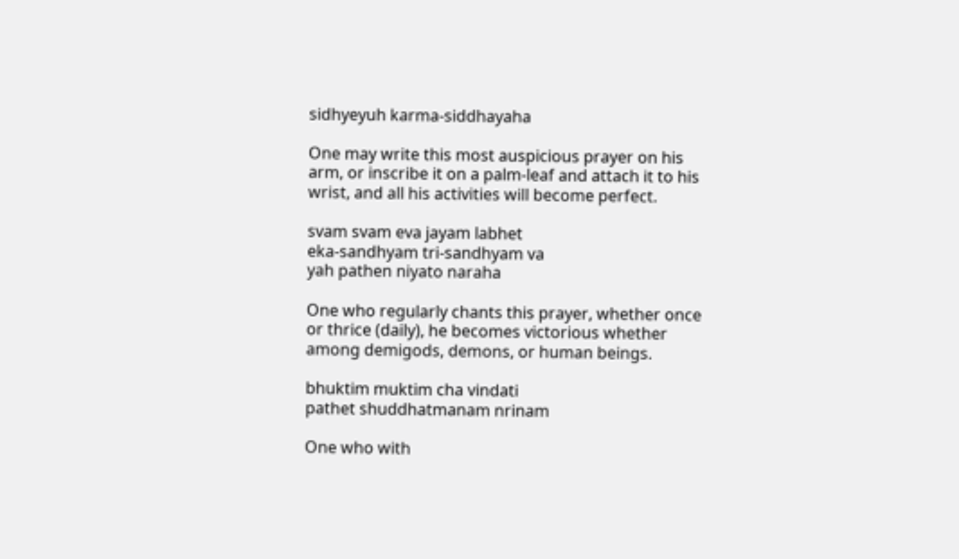sidhyeyuh karma-siddhayaha

One may write this most auspicious prayer on his arm, or inscribe it on a palm-leaf and attach it to his wrist, and all his activities will become perfect.

svam svam eva jayam labhet
eka-sandhyam tri-sandhyam va
yah pathen niyato naraha

One who regularly chants this prayer, whether once or thrice (daily), he becomes victorious whether among demigods, demons, or human beings.

bhuktim muktim cha vindati
pathet shuddhatmanam nrinam

One who with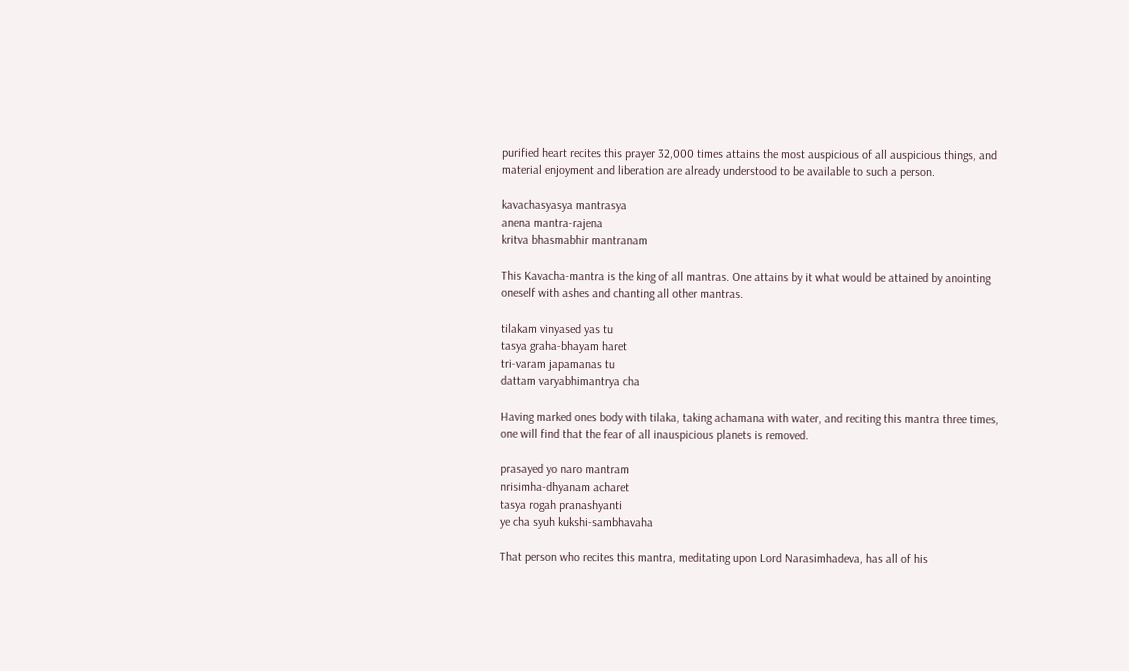purified heart recites this prayer 32,000 times attains the most auspicious of all auspicious things, and material enjoyment and liberation are already understood to be available to such a person.

kavachasyasya mantrasya
anena mantra-rajena
kritva bhasmabhir mantranam

This Kavacha-mantra is the king of all mantras. One attains by it what would be attained by anointing oneself with ashes and chanting all other mantras.

tilakam vinyased yas tu
tasya graha-bhayam haret
tri-varam japamanas tu
dattam varyabhimantrya cha

Having marked ones body with tilaka, taking achamana with water, and reciting this mantra three times, one will find that the fear of all inauspicious planets is removed.

prasayed yo naro mantram
nrisimha-dhyanam acharet
tasya rogah pranashyanti
ye cha syuh kukshi-sambhavaha

That person who recites this mantra, meditating upon Lord Narasimhadeva, has all of his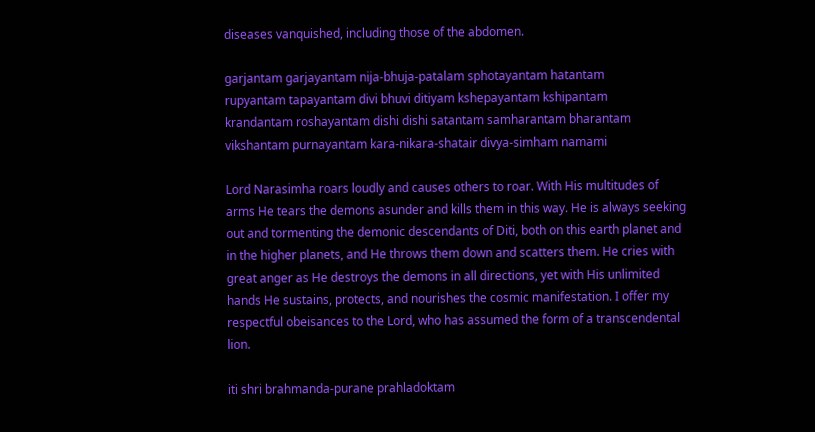diseases vanquished, including those of the abdomen.

garjantam garjayantam nija-bhuja-patalam sphotayantam hatantam
rupyantam tapayantam divi bhuvi ditiyam kshepayantam kshipantam
krandantam roshayantam dishi dishi satantam samharantam bharantam
vikshantam purnayantam kara-nikara-shatair divya-simham namami

Lord Narasimha roars loudly and causes others to roar. With His multitudes of arms He tears the demons asunder and kills them in this way. He is always seeking out and tormenting the demonic descendants of Diti, both on this earth planet and in the higher planets, and He throws them down and scatters them. He cries with great anger as He destroys the demons in all directions, yet with His unlimited hands He sustains, protects, and nourishes the cosmic manifestation. I offer my respectful obeisances to the Lord, who has assumed the form of a transcendental lion.

iti shri brahmanda-purane prahladoktam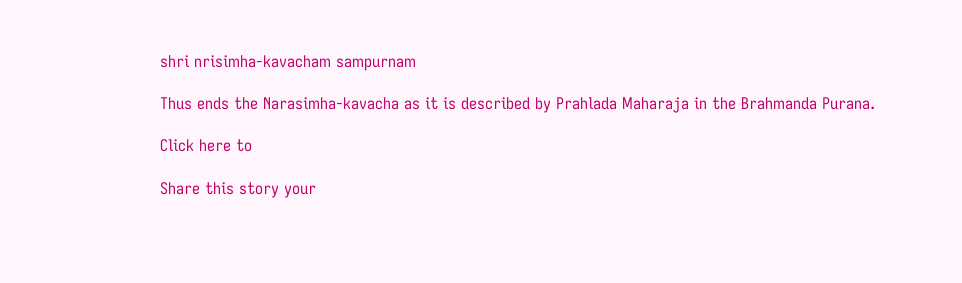shri nrisimha-kavacham sampurnam

Thus ends the Narasimha-kavacha as it is described by Prahlada Maharaja in the Brahmanda Purana.

Click here to

Share this story your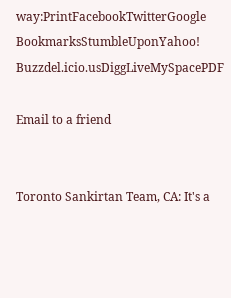way:PrintFacebookTwitterGoogle BookmarksStumbleUponYahoo! Buzzdel.icio.usDiggLiveMySpacePDF

Email to a friend


Toronto Sankirtan Team, CA: It's a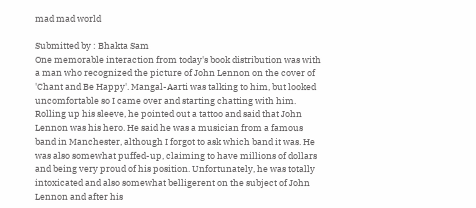mad mad world

Submitted by : Bhakta Sam
One memorable interaction from today's book distribution was with a man who recognized the picture of John Lennon on the cover of 'Chant and Be Happy'. Mangal-Aarti was talking to him, but looked uncomfortable so I came over and starting chatting with him. Rolling up his sleeve, he pointed out a tattoo and said that John Lennon was his hero. He said he was a musician from a famous band in Manchester, although I forgot to ask which band it was. He was also somewhat puffed-up, claiming to have millions of dollars and being very proud of his position. Unfortunately, he was totally intoxicated and also somewhat belligerent on the subject of John Lennon and after his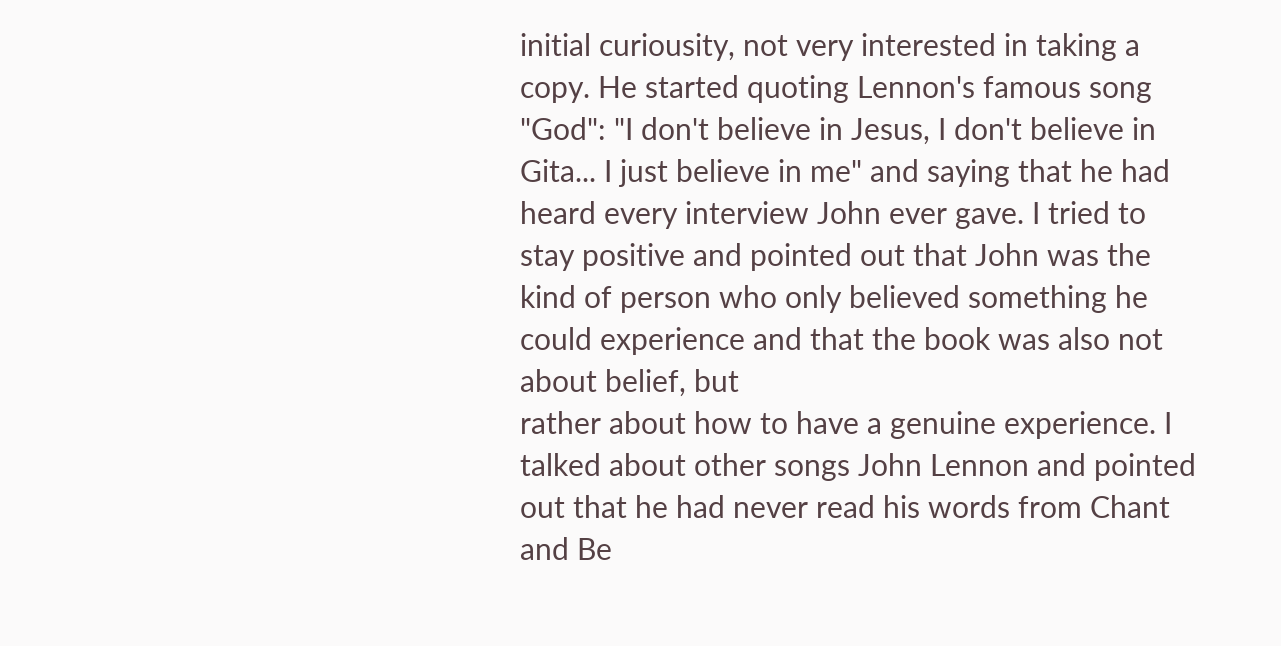initial curiousity, not very interested in taking a copy. He started quoting Lennon's famous song "God": "I don't believe in Jesus, I don't believe in Gita... I just believe in me" and saying that he had heard every interview John ever gave. I tried to stay positive and pointed out that John was the kind of person who only believed something he could experience and that the book was also not about belief, but
rather about how to have a genuine experience. I talked about other songs John Lennon and pointed out that he had never read his words from Chant and Be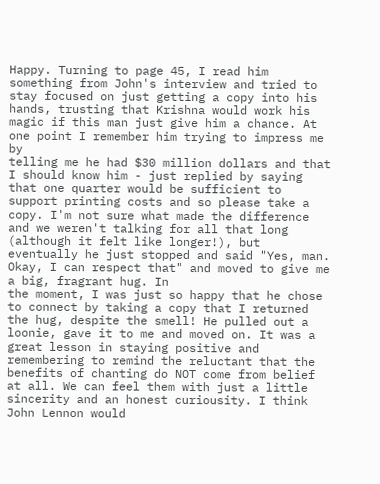Happy. Turning to page 45, I read him something from John's interview and tried to stay focused on just getting a copy into his hands, trusting that Krishna would work his magic if this man just give him a chance. At one point I remember him trying to impress me by
telling me he had $30 million dollars and that I should know him - just replied by saying that one quarter would be sufficient to support printing costs and so please take a copy. I'm not sure what made the difference and we weren't talking for all that long (although it felt like longer!), but eventually he just stopped and said "Yes, man. Okay, I can respect that" and moved to give me a big, fragrant hug. In
the moment, I was just so happy that he chose to connect by taking a copy that I returned the hug, despite the smell! He pulled out a loonie, gave it to me and moved on. It was a great lesson in staying positive and remembering to remind the reluctant that the benefits of chanting do NOT come from belief at all. We can feel them with just a little sincerity and an honest curiousity. I think John Lennon would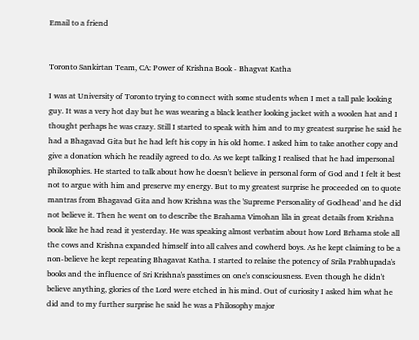Email to a friend


Toronto Sankirtan Team, CA: Power of Krishna Book - Bhagvat Katha

I was at University of Toronto trying to connect with some students when I met a tall pale looking guy. It was a very hot day but he was wearing a black leather looking jacket with a woolen hat and I thought perhaps he was crazy. Still I started to speak with him and to my greatest surprise he said he had a Bhagavad Gita but he had left his copy in his old home. I asked him to take another copy and give a donation which he readily agreed to do. As we kept talking I realised that he had impersonal philosophies. He started to talk about how he doesn't believe in personal form of God and I felt it best not to argue with him and preserve my energy. But to my greatest surprise he proceeded on to quote mantras from Bhagavad Gita and how Krishna was the 'Supreme Personality of Godhead' and he did not believe it. Then he went on to describe the Brahama Vimohan lila in great details from Krishna book like he had read it yesterday. He was speaking almost verbatim about how Lord Brhama stole all the cows and Krishna expanded himself into all calves and cowherd boys. As he kept claiming to be a non-believe he kept repeating Bhagavat Katha. I started to relaise the potency of Srila Prabhupada's books and the influence of Sri Krishna's passtimes on one's consciousness. Even though he didn't believe anything, glories of the Lord were etched in his mind. Out of curiosity I asked him what he did and to my further surprise he said he was a Philosophy major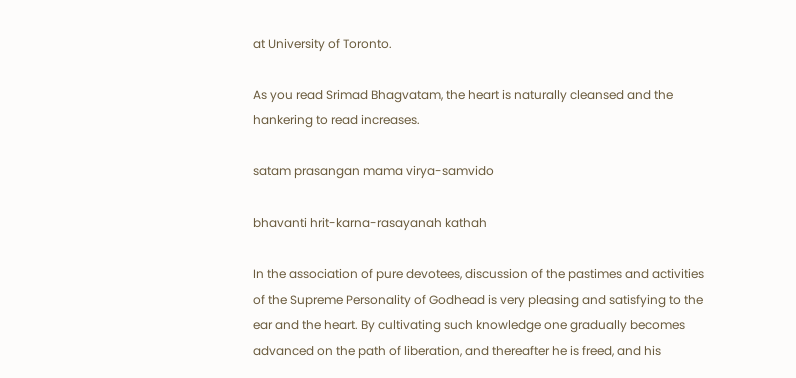at University of Toronto.

As you read Srimad Bhagvatam, the heart is naturally cleansed and the hankering to read increases.

satam prasangan mama virya-samvido

bhavanti hrit-karna-rasayanah kathah

In the association of pure devotees, discussion of the pastimes and activities of the Supreme Personality of Godhead is very pleasing and satisfying to the ear and the heart. By cultivating such knowledge one gradually becomes advanced on the path of liberation, and thereafter he is freed, and his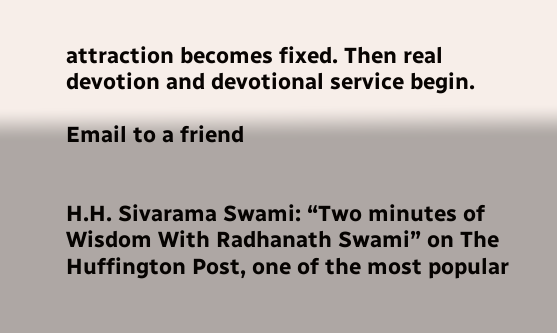attraction becomes fixed. Then real devotion and devotional service begin.

Email to a friend


H.H. Sivarama Swami: “Two minutes of Wisdom With Radhanath Swami” on The Huffington Post, one of the most popular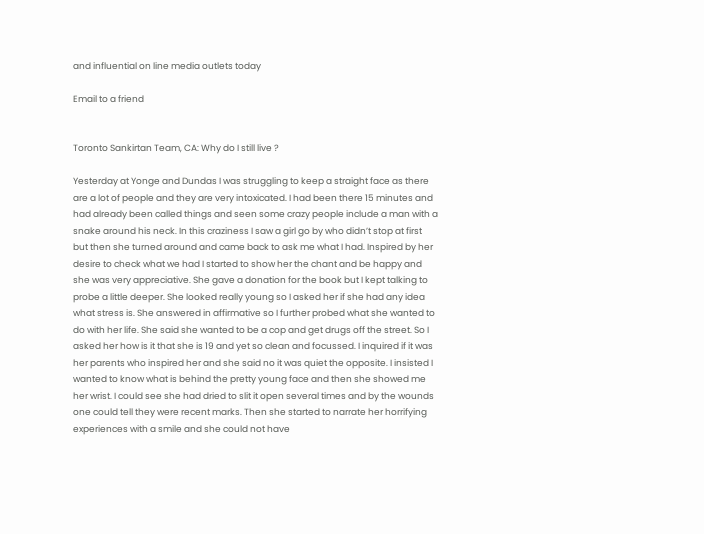and influential on line media outlets today

Email to a friend


Toronto Sankirtan Team, CA: Why do I still live ?

Yesterday at Yonge and Dundas I was struggling to keep a straight face as there are a lot of people and they are very intoxicated. I had been there 15 minutes and had already been called things and seen some crazy people include a man with a snake around his neck. In this craziness I saw a girl go by who didn’t stop at first but then she turned around and came back to ask me what I had. Inspired by her desire to check what we had I started to show her the chant and be happy and she was very appreciative. She gave a donation for the book but I kept talking to probe a little deeper. She looked really young so I asked her if she had any idea what stress is. She answered in affirmative so I further probed what she wanted to do with her life. She said she wanted to be a cop and get drugs off the street. So I asked her how is it that she is 19 and yet so clean and focussed. I inquired if it was her parents who inspired her and she said no it was quiet the opposite. I insisted I wanted to know what is behind the pretty young face and then she showed me her wrist. I could see she had dried to slit it open several times and by the wounds one could tell they were recent marks. Then she started to narrate her horrifying experiences with a smile and she could not have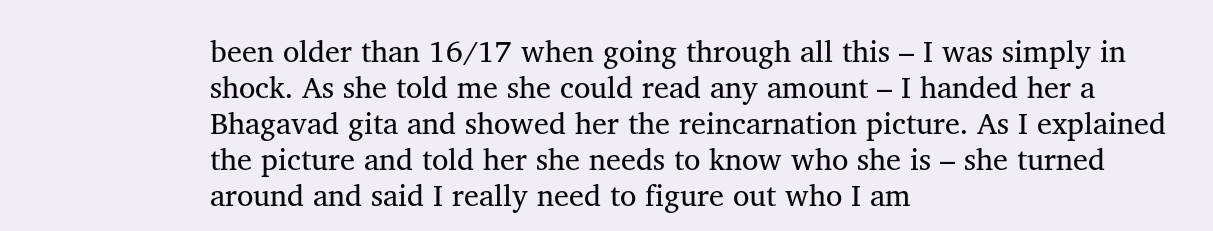been older than 16/17 when going through all this – I was simply in shock. As she told me she could read any amount – I handed her a Bhagavad gita and showed her the reincarnation picture. As I explained the picture and told her she needs to know who she is – she turned around and said I really need to figure out who I am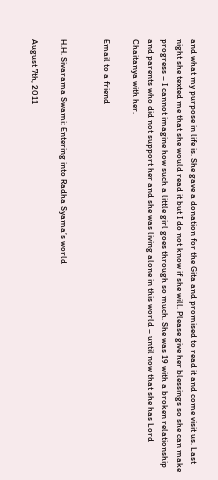and what my purpose in life is. She gave a donation for the Gita and promised to read it and come visit us. Last night she texted me that she would read it but I do not know if she will. Please give her blessings so she can make progress – I cannot imagine how such a little girl goes through so much. She was 19 with a broken relationship and parents who did not support her and she was living alone in this world – until now that she has Lord Chaitanya with her.

Email to a friend


H.H. Sivarama Swami: Entering into Radha Syama’s world

August 7th, 2011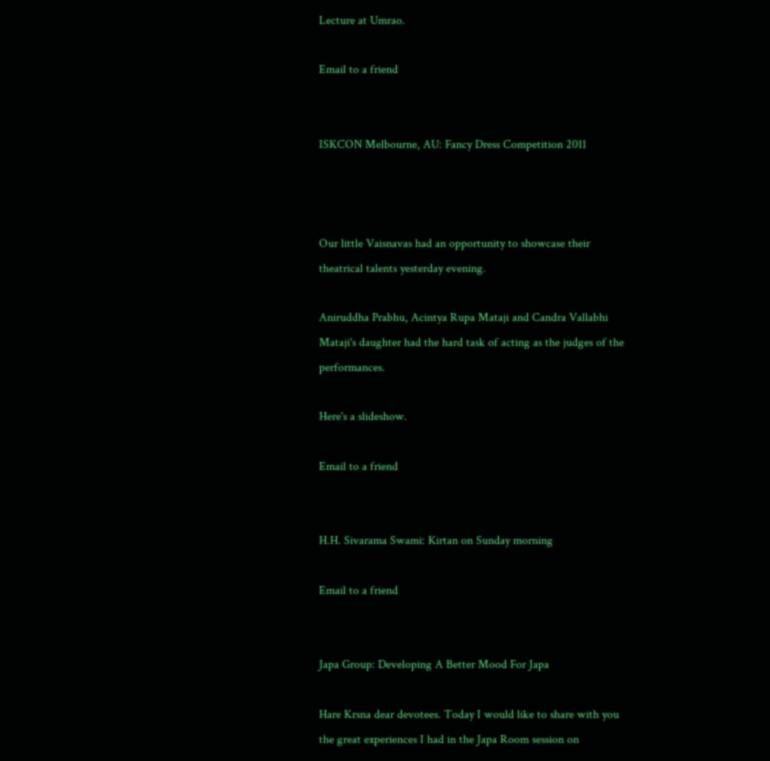Lecture at Umrao.

Email to a friend


ISKCON Melbourne, AU: Fancy Dress Competition 2011



Our little Vaisnavas had an opportunity to showcase their theatrical talents yesterday evening.

Aniruddha Prabhu, Acintya Rupa Mataji and Candra Vallabhi Mataji's daughter had the hard task of acting as the judges of the performances.

Here's a slideshow.

Email to a friend


H.H. Sivarama Swami: Kirtan on Sunday morning

Email to a friend


Japa Group: Developing A Better Mood For Japa

Hare Krsna dear devotees. Today I would like to share with you the great experiences I had in the Japa Room session on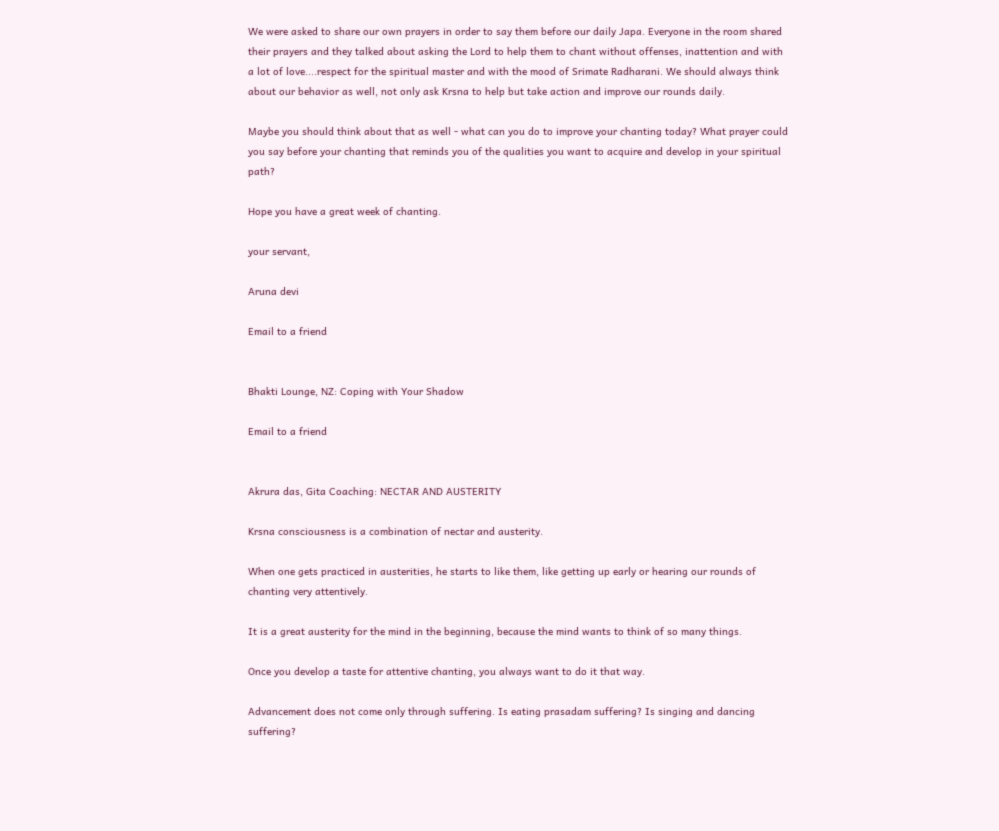We were asked to share our own prayers in order to say them before our daily Japa. Everyone in the room shared their prayers and they talked about asking the Lord to help them to chant without offenses, inattention and with a lot of love....respect for the spiritual master and with the mood of Srimate Radharani. We should always think about our behavior as well, not only ask Krsna to help but take action and improve our rounds daily.

Maybe you should think about that as well - what can you do to improve your chanting today? What prayer could you say before your chanting that reminds you of the qualities you want to acquire and develop in your spiritual path?

Hope you have a great week of chanting.

your servant,

Aruna devi

Email to a friend


Bhakti Lounge, NZ: Coping with Your Shadow

Email to a friend


Akrura das, Gita Coaching: NECTAR AND AUSTERITY

Krsna consciousness is a combination of nectar and austerity.

When one gets practiced in austerities, he starts to like them, like getting up early or hearing our rounds of chanting very attentively.

It is a great austerity for the mind in the beginning, because the mind wants to think of so many things.

Once you develop a taste for attentive chanting, you always want to do it that way.

Advancement does not come only through suffering. Is eating prasadam suffering? Is singing and dancing suffering?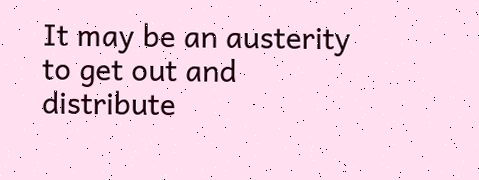It may be an austerity to get out and distribute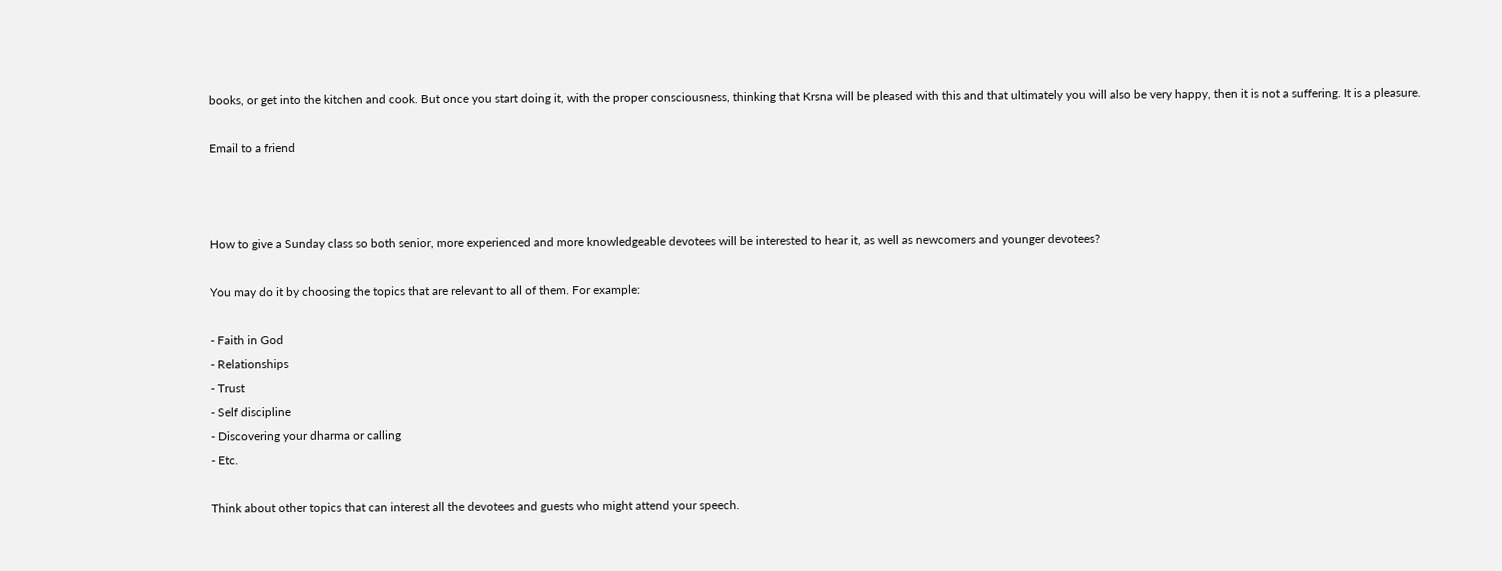books, or get into the kitchen and cook. But once you start doing it, with the proper consciousness, thinking that Krsna will be pleased with this and that ultimately you will also be very happy, then it is not a suffering. It is a pleasure.

Email to a friend



How to give a Sunday class so both senior, more experienced and more knowledgeable devotees will be interested to hear it, as well as newcomers and younger devotees?

You may do it by choosing the topics that are relevant to all of them. For example:

- Faith in God
- Relationships
- Trust
- Self discipline
- Discovering your dharma or calling
- Etc.

Think about other topics that can interest all the devotees and guests who might attend your speech.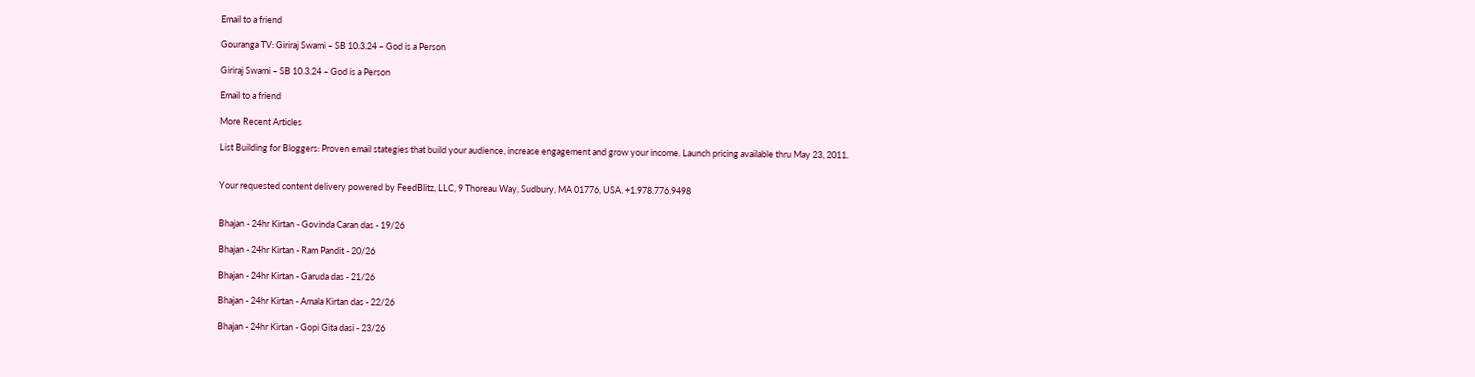Email to a friend

Gouranga TV: Giriraj Swami – SB 10.3.24 – God is a Person

Giriraj Swami – SB 10.3.24 – God is a Person

Email to a friend

More Recent Articles

List Building for Bloggers: Proven email stategies that build your audience, increase engagement and grow your income. Launch pricing available thru May 23, 2011.


Your requested content delivery powered by FeedBlitz, LLC, 9 Thoreau Way, Sudbury, MA 01776, USA. +1.978.776.9498


Bhajan - 24hr Kirtan - Govinda Caran das - 19/26

Bhajan - 24hr Kirtan - Ram Pandit - 20/26

Bhajan - 24hr Kirtan - Garuda das - 21/26

Bhajan - 24hr Kirtan - Amala Kirtan das - 22/26

Bhajan - 24hr Kirtan - Gopi Gita dasi - 23/26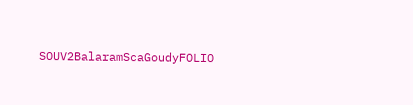SOUV2BalaramScaGoudyFOLIO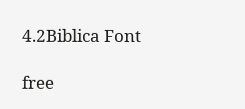4.2Biblica Font

free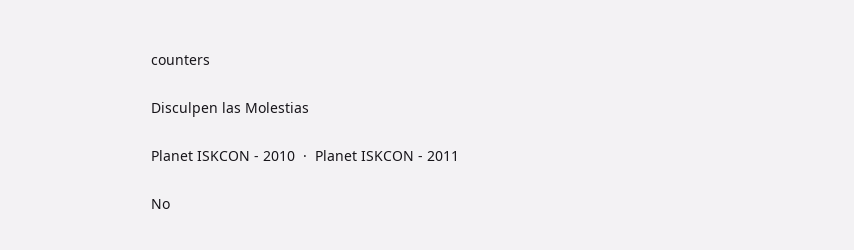counters

Disculpen las Molestias

Planet ISKCON - 2010  ·  Planet ISKCON - 2011

No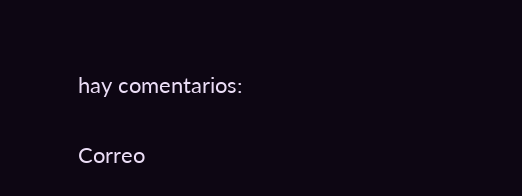hay comentarios:

Correo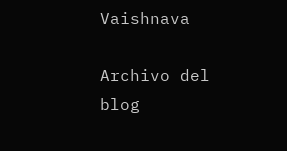Vaishnava

Archivo del blog